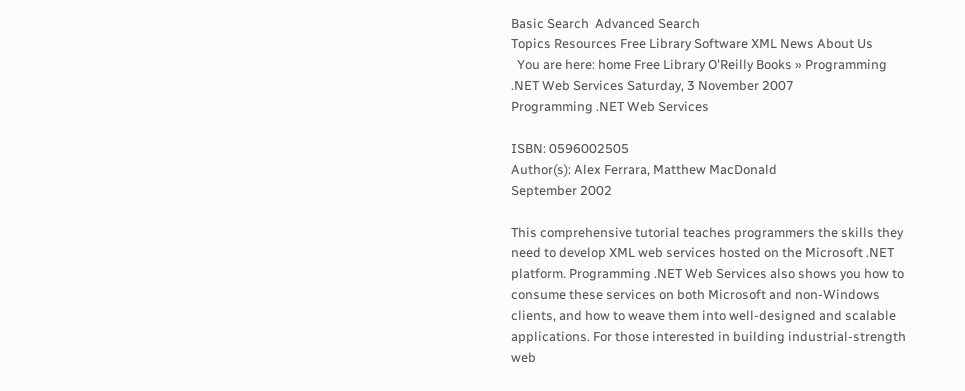Basic Search  Advanced Search
Topics Resources Free Library Software XML News About Us
  You are here: home Free Library O'Reilly Books » Programming .NET Web Services Saturday, 3 November 2007
Programming .NET Web Services

ISBN: 0596002505
Author(s): Alex Ferrara, Matthew MacDonald
September 2002

This comprehensive tutorial teaches programmers the skills they need to develop XML web services hosted on the Microsoft .NET platform. Programming .NET Web Services also shows you how to consume these services on both Microsoft and non-Windows clients, and how to weave them into well-designed and scalable applications. For those interested in building industrial-strength web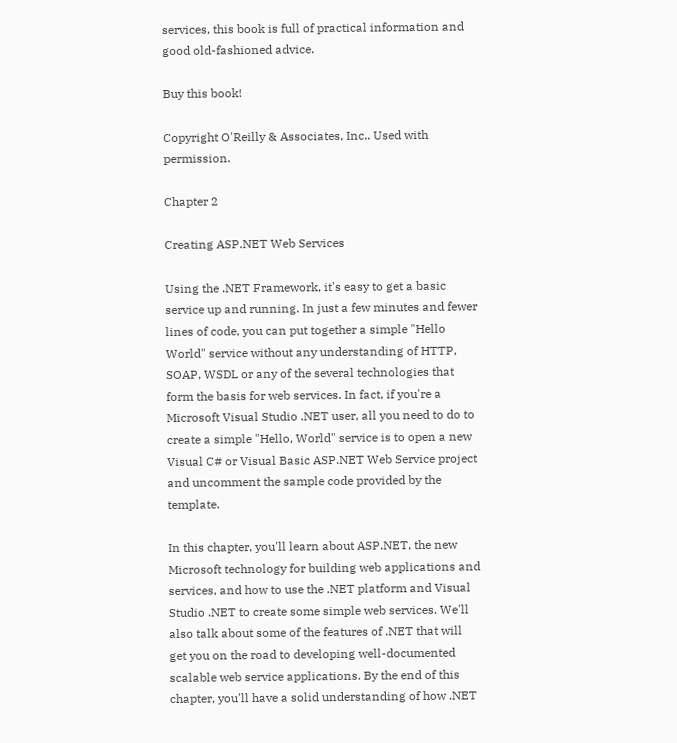services, this book is full of practical information and good old-fashioned advice.

Buy this book!

Copyright O'Reilly & Associates, Inc.. Used with permission.

Chapter 2

Creating ASP.NET Web Services

Using the .NET Framework, it's easy to get a basic service up and running. In just a few minutes and fewer lines of code, you can put together a simple "Hello World" service without any understanding of HTTP, SOAP, WSDL or any of the several technologies that form the basis for web services. In fact, if you're a Microsoft Visual Studio .NET user, all you need to do to create a simple "Hello, World" service is to open a new Visual C# or Visual Basic ASP.NET Web Service project and uncomment the sample code provided by the template.

In this chapter, you'll learn about ASP.NET, the new Microsoft technology for building web applications and services, and how to use the .NET platform and Visual Studio .NET to create some simple web services. We'll also talk about some of the features of .NET that will get you on the road to developing well-documented scalable web service applications. By the end of this chapter, you'll have a solid understanding of how .NET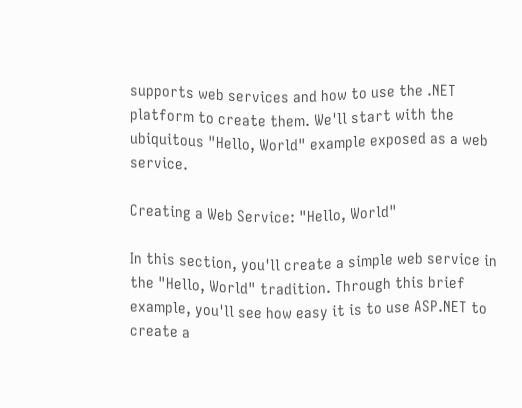supports web services and how to use the .NET platform to create them. We'll start with the ubiquitous "Hello, World" example exposed as a web service.

Creating a Web Service: "Hello, World"

In this section, you'll create a simple web service in the "Hello, World" tradition. Through this brief example, you'll see how easy it is to use ASP.NET to create a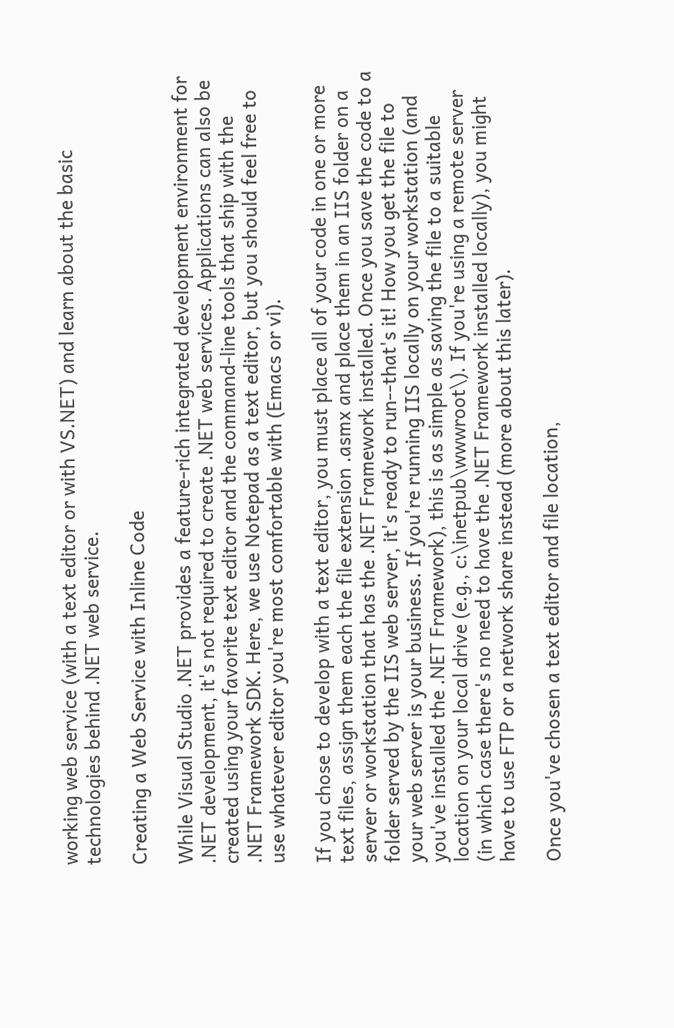working web service (with a text editor or with VS.NET) and learn about the basic technologies behind .NET web service.

Creating a Web Service with Inline Code

While Visual Studio .NET provides a feature-rich integrated development environment for .NET development, it's not required to create .NET web services. Applications can also be created using your favorite text editor and the command-line tools that ship with the .NET Framework SDK. Here, we use Notepad as a text editor, but you should feel free to use whatever editor you're most comfortable with (Emacs or vi).

If you chose to develop with a text editor, you must place all of your code in one or more text files, assign them each the file extension .asmx and place them in an IIS folder on a server or workstation that has the .NET Framework installed. Once you save the code to a folder served by the IIS web server, it's ready to run--that's it! How you get the file to your web server is your business. If you're running IIS locally on your workstation (and you've installed the .NET Framework), this is as simple as saving the file to a suitable location on your local drive (e.g., c:\inetpub\wwwroot\). If you're using a remote server (in which case there's no need to have the .NET Framework installed locally), you might have to use FTP or a network share instead (more about this later).

Once you've chosen a text editor and file location,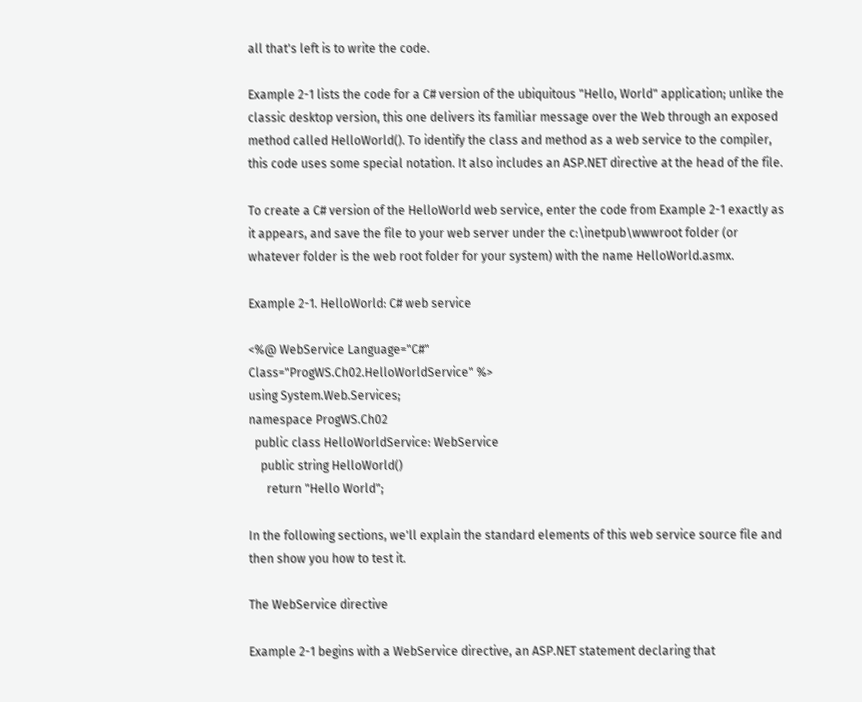all that's left is to write the code.

Example 2-1 lists the code for a C# version of the ubiquitous "Hello, World" application; unlike the classic desktop version, this one delivers its familiar message over the Web through an exposed method called HelloWorld(). To identify the class and method as a web service to the compiler, this code uses some special notation. It also includes an ASP.NET directive at the head of the file.

To create a C# version of the HelloWorld web service, enter the code from Example 2-1 exactly as it appears, and save the file to your web server under the c:\inetpub\wwwroot folder (or whatever folder is the web root folder for your system) with the name HelloWorld.asmx.

Example 2-1. HelloWorld: C# web service

<%@ WebService Language="C#"
Class="ProgWS.Ch02.HelloWorldService" %>
using System.Web.Services;
namespace ProgWS.Ch02
  public class HelloWorldService: WebService
    public string HelloWorld()
      return "Hello World";

In the following sections, we'll explain the standard elements of this web service source file and then show you how to test it.

The WebService directive

Example 2-1 begins with a WebService directive, an ASP.NET statement declaring that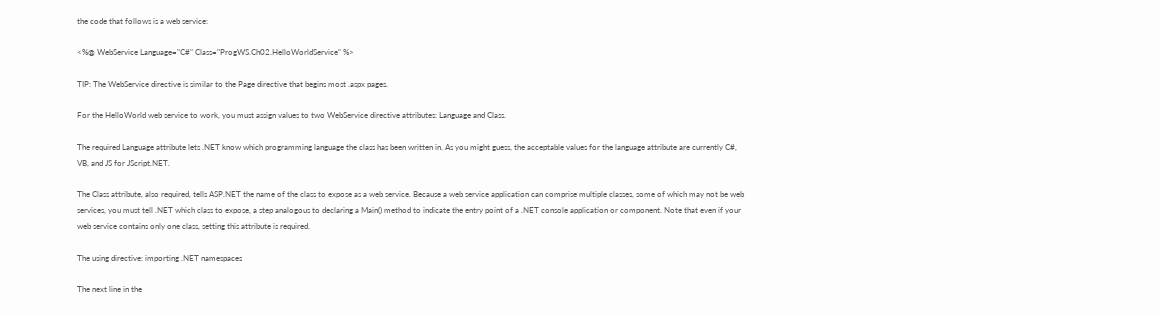the code that follows is a web service:

<%@ WebService Language="C#" Class="ProgWS.Ch02.HelloWorldService" %>

TIP: The WebService directive is similar to the Page directive that begins most .aspx pages.

For the HelloWorld web service to work, you must assign values to two WebService directive attributes: Language and Class.

The required Language attribute lets .NET know which programming language the class has been written in. As you might guess, the acceptable values for the language attribute are currently C#, VB, and JS for JScript.NET.

The Class attribute, also required, tells ASP.NET the name of the class to expose as a web service. Because a web service application can comprise multiple classes, some of which may not be web services, you must tell .NET which class to expose, a step analogous to declaring a Main() method to indicate the entry point of a .NET console application or component. Note that even if your web service contains only one class, setting this attribute is required.

The using directive: importing .NET namespaces

The next line in the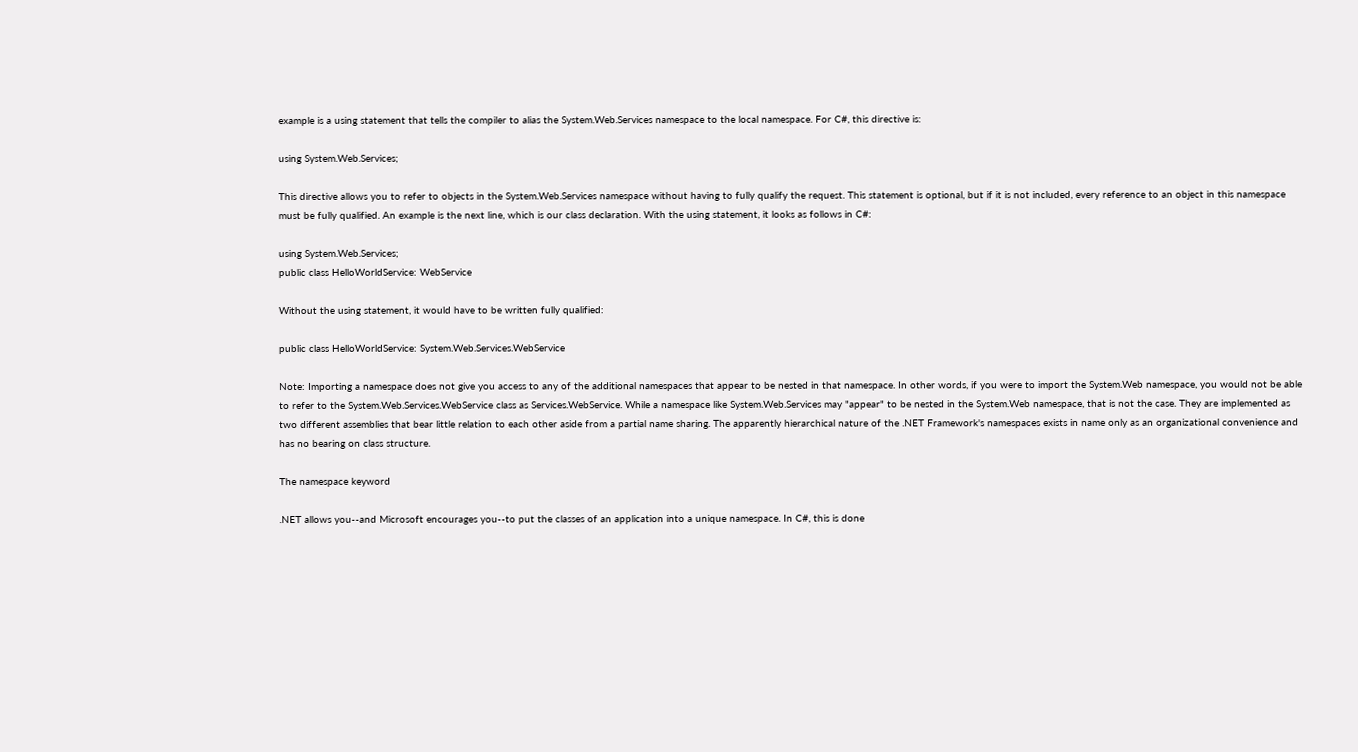example is a using statement that tells the compiler to alias the System.Web.Services namespace to the local namespace. For C#, this directive is:

using System.Web.Services;

This directive allows you to refer to objects in the System.Web.Services namespace without having to fully qualify the request. This statement is optional, but if it is not included, every reference to an object in this namespace must be fully qualified. An example is the next line, which is our class declaration. With the using statement, it looks as follows in C#:

using System.Web.Services;
public class HelloWorldService: WebService

Without the using statement, it would have to be written fully qualified:

public class HelloWorldService: System.Web.Services.WebService

Note: Importing a namespace does not give you access to any of the additional namespaces that appear to be nested in that namespace. In other words, if you were to import the System.Web namespace, you would not be able to refer to the System.Web.Services.WebService class as Services.WebService. While a namespace like System.Web.Services may "appear" to be nested in the System.Web namespace, that is not the case. They are implemented as two different assemblies that bear little relation to each other aside from a partial name sharing. The apparently hierarchical nature of the .NET Framework's namespaces exists in name only as an organizational convenience and has no bearing on class structure.

The namespace keyword

.NET allows you--and Microsoft encourages you--to put the classes of an application into a unique namespace. In C#, this is done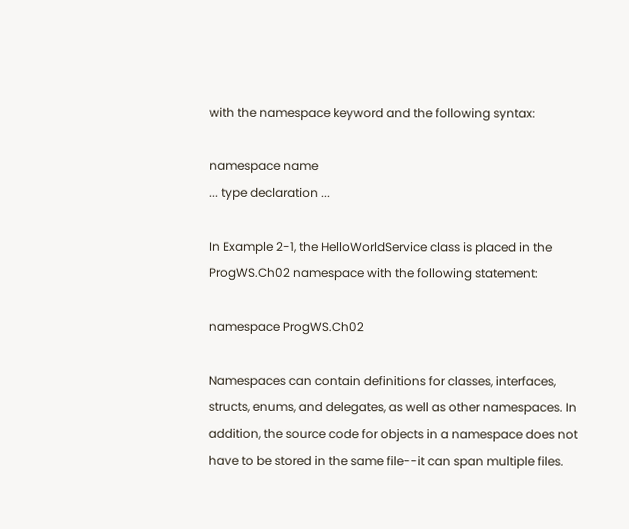with the namespace keyword and the following syntax:

namespace name
... type declaration ...

In Example 2-1, the HelloWorldService class is placed in the ProgWS.Ch02 namespace with the following statement:

namespace ProgWS.Ch02

Namespaces can contain definitions for classes, interfaces, structs, enums, and delegates, as well as other namespaces. In addition, the source code for objects in a namespace does not have to be stored in the same file--it can span multiple files.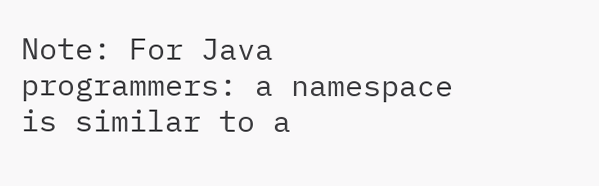Note: For Java programmers: a namespace is similar to a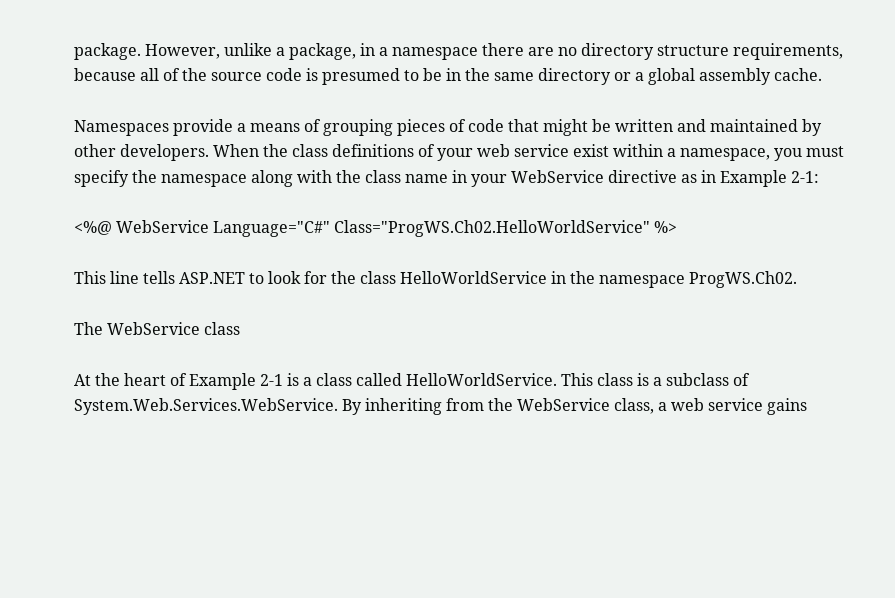package. However, unlike a package, in a namespace there are no directory structure requirements, because all of the source code is presumed to be in the same directory or a global assembly cache.

Namespaces provide a means of grouping pieces of code that might be written and maintained by other developers. When the class definitions of your web service exist within a namespace, you must specify the namespace along with the class name in your WebService directive as in Example 2-1:

<%@ WebService Language="C#" Class="ProgWS.Ch02.HelloWorldService" %>

This line tells ASP.NET to look for the class HelloWorldService in the namespace ProgWS.Ch02.

The WebService class

At the heart of Example 2-1 is a class called HelloWorldService. This class is a subclass of System.Web.Services.WebService. By inheriting from the WebService class, a web service gains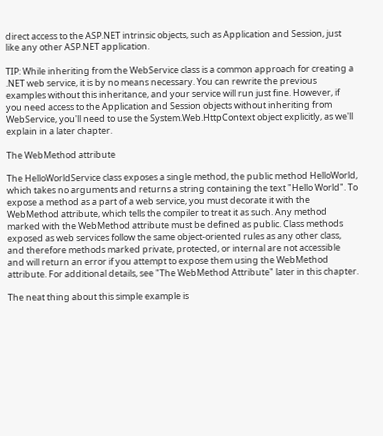direct access to the ASP.NET intrinsic objects, such as Application and Session, just like any other ASP.NET application.

TIP: While inheriting from the WebService class is a common approach for creating a .NET web service, it is by no means necessary. You can rewrite the previous examples without this inheritance, and your service will run just fine. However, if you need access to the Application and Session objects without inheriting from WebService, you'll need to use the System.Web.HttpContext object explicitly, as we'll explain in a later chapter.

The WebMethod attribute

The HelloWorldService class exposes a single method, the public method HelloWorld, which takes no arguments and returns a string containing the text "Hello World". To expose a method as a part of a web service, you must decorate it with the WebMethod attribute, which tells the compiler to treat it as such. Any method marked with the WebMethod attribute must be defined as public. Class methods exposed as web services follow the same object-oriented rules as any other class, and therefore methods marked private, protected, or internal are not accessible and will return an error if you attempt to expose them using the WebMethod attribute. For additional details, see "The WebMethod Attribute" later in this chapter.

The neat thing about this simple example is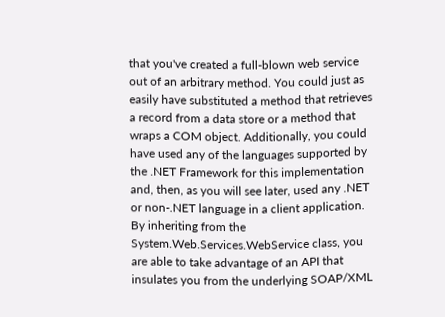that you've created a full-blown web service out of an arbitrary method. You could just as easily have substituted a method that retrieves a record from a data store or a method that wraps a COM object. Additionally, you could have used any of the languages supported by the .NET Framework for this implementation and, then, as you will see later, used any .NET or non-.NET language in a client application. By inheriting from the System.Web.Services.WebService class, you are able to take advantage of an API that insulates you from the underlying SOAP/XML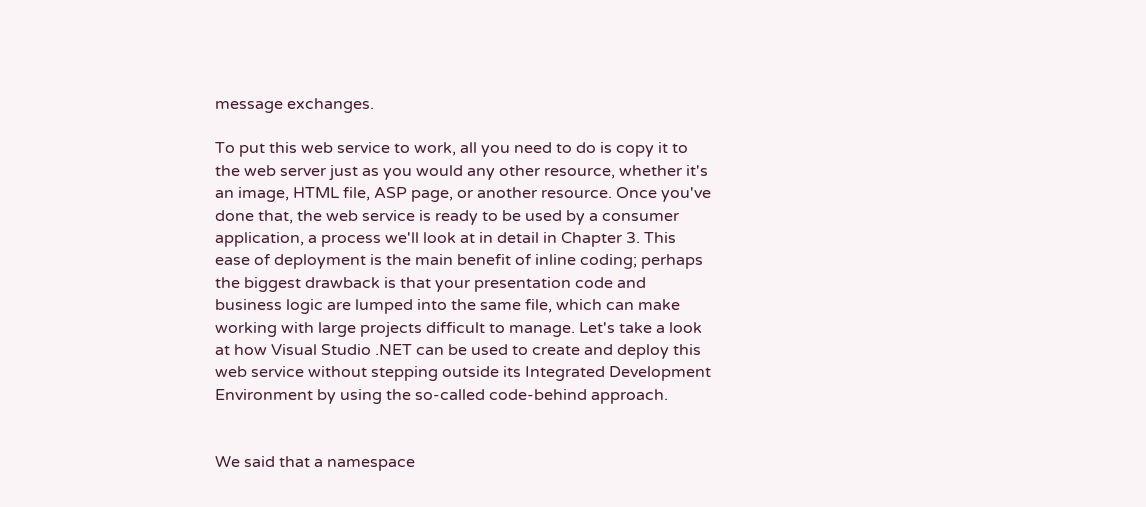message exchanges.

To put this web service to work, all you need to do is copy it to the web server just as you would any other resource, whether it's an image, HTML file, ASP page, or another resource. Once you've done that, the web service is ready to be used by a consumer application, a process we'll look at in detail in Chapter 3. This ease of deployment is the main benefit of inline coding; perhaps the biggest drawback is that your presentation code and business logic are lumped into the same file, which can make working with large projects difficult to manage. Let's take a look at how Visual Studio .NET can be used to create and deploy this web service without stepping outside its Integrated Development Environment by using the so-called code-behind approach.


We said that a namespace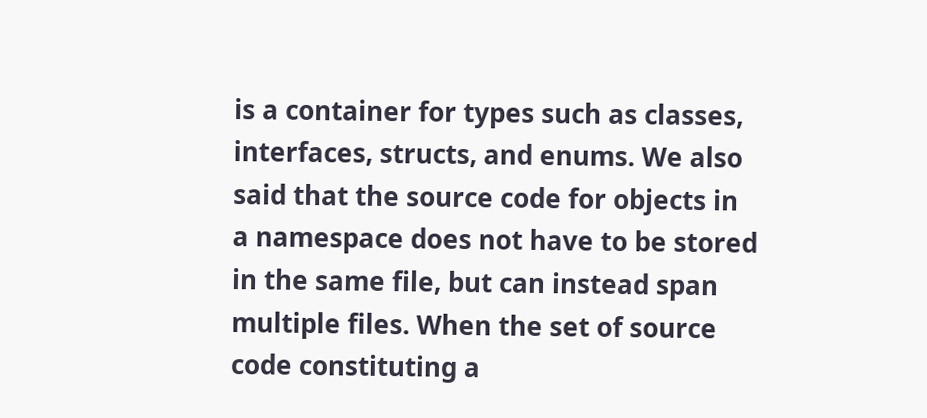is a container for types such as classes, interfaces, structs, and enums. We also said that the source code for objects in a namespace does not have to be stored in the same file, but can instead span multiple files. When the set of source code constituting a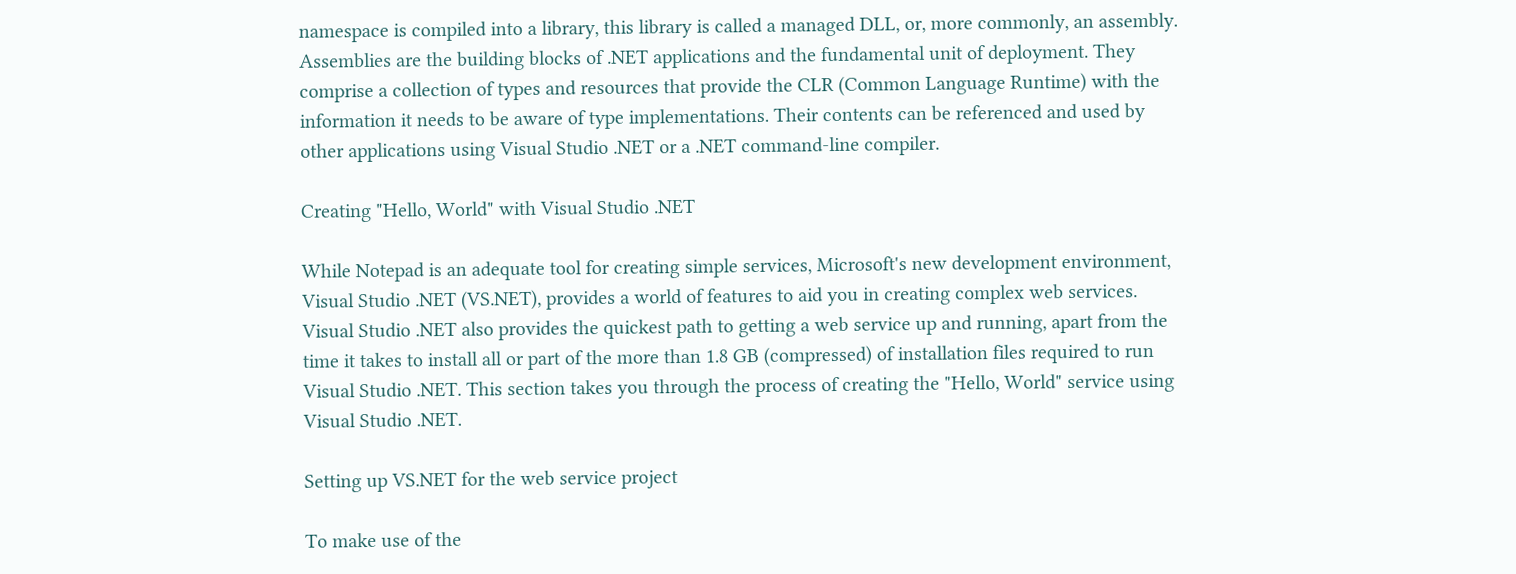namespace is compiled into a library, this library is called a managed DLL, or, more commonly, an assembly. Assemblies are the building blocks of .NET applications and the fundamental unit of deployment. They comprise a collection of types and resources that provide the CLR (Common Language Runtime) with the information it needs to be aware of type implementations. Their contents can be referenced and used by other applications using Visual Studio .NET or a .NET command-line compiler.

Creating "Hello, World" with Visual Studio .NET

While Notepad is an adequate tool for creating simple services, Microsoft's new development environment, Visual Studio .NET (VS.NET), provides a world of features to aid you in creating complex web services. Visual Studio .NET also provides the quickest path to getting a web service up and running, apart from the time it takes to install all or part of the more than 1.8 GB (compressed) of installation files required to run Visual Studio .NET. This section takes you through the process of creating the "Hello, World" service using Visual Studio .NET.

Setting up VS.NET for the web service project

To make use of the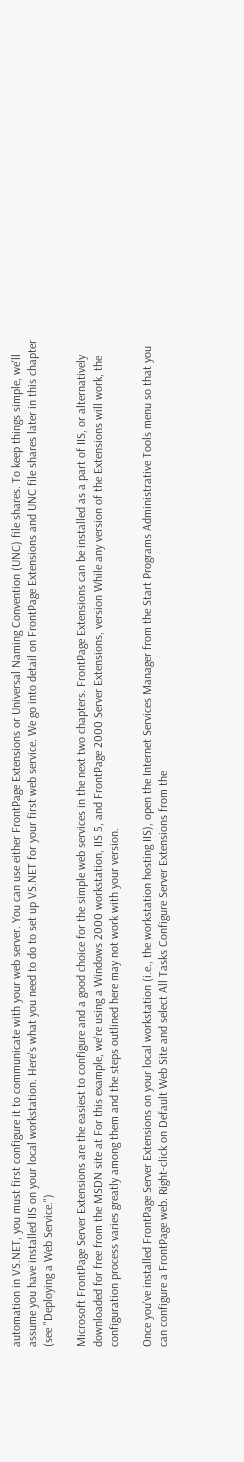automation in VS.NET, you must first configure it to communicate with your web server. You can use either FrontPage Extensions or Universal Naming Convention (UNC) file shares. To keep things simple, we'll assume you have installed IIS on your local workstation. Here's what you need to do to set up VS.NET for your first web service. We go into detail on FrontPage Extensions and UNC file shares later in this chapter (see "Deploying a Web Service.")

Microsoft FrontPage Server Extensions are the easiest to configure and a good choice for the simple web services in the next two chapters. FrontPage Extensions can be installed as a part of IIS, or alternatively downloaded for free from the MSDN site at For this example, we're using a Windows 2000 workstation, IIS 5, and FrontPage 2000 Server Extensions, version While any version of the Extensions will work, the configuration process varies greatly among them and the steps outlined here may not work with your version.

Once you've installed FrontPage Server Extensions on your local workstation (i.e., the workstation hosting IIS), open the Internet Services Manager from the Start Programs Administrative Tools menu so that you can configure a FrontPage web. Right-click on Default Web Site and select All Tasks Configure Server Extensions from the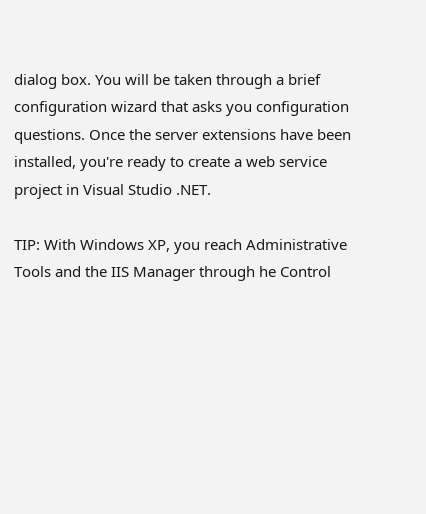dialog box. You will be taken through a brief configuration wizard that asks you configuration questions. Once the server extensions have been installed, you're ready to create a web service project in Visual Studio .NET.

TIP: With Windows XP, you reach Administrative Tools and the IIS Manager through he Control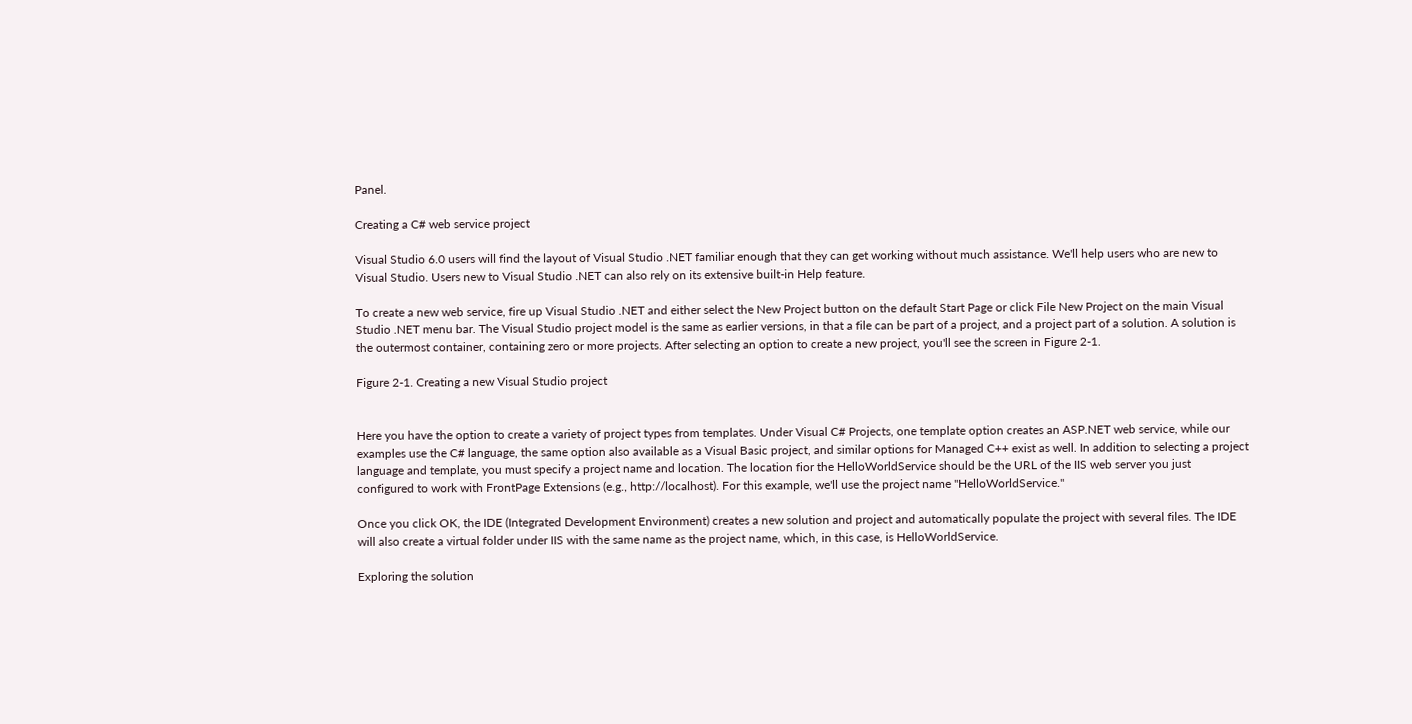Panel.

Creating a C# web service project

Visual Studio 6.0 users will find the layout of Visual Studio .NET familiar enough that they can get working without much assistance. We'll help users who are new to Visual Studio. Users new to Visual Studio .NET can also rely on its extensive built-in Help feature.

To create a new web service, fire up Visual Studio .NET and either select the New Project button on the default Start Page or click File New Project on the main Visual Studio .NET menu bar. The Visual Studio project model is the same as earlier versions, in that a file can be part of a project, and a project part of a solution. A solution is the outermost container, containing zero or more projects. After selecting an option to create a new project, you'll see the screen in Figure 2-1.

Figure 2-1. Creating a new Visual Studio project


Here you have the option to create a variety of project types from templates. Under Visual C# Projects, one template option creates an ASP.NET web service, while our examples use the C# language, the same option also available as a Visual Basic project, and similar options for Managed C++ exist as well. In addition to selecting a project language and template, you must specify a project name and location. The location fior the HelloWorldService should be the URL of the IIS web server you just configured to work with FrontPage Extensions (e.g., http://localhost). For this example, we'll use the project name "HelloWorldService."

Once you click OK, the IDE (Integrated Development Environment) creates a new solution and project and automatically populate the project with several files. The IDE will also create a virtual folder under IIS with the same name as the project name, which, in this case, is HelloWorldService.

Exploring the solution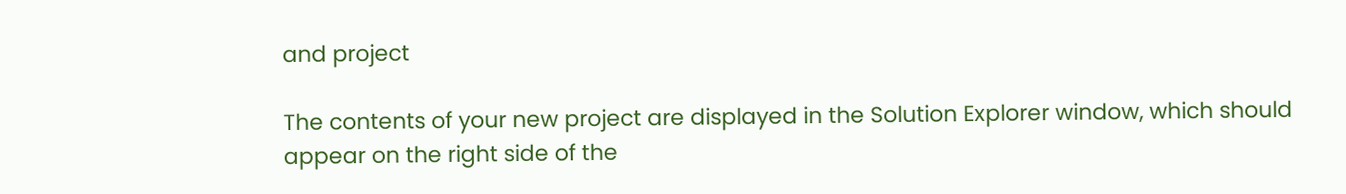and project

The contents of your new project are displayed in the Solution Explorer window, which should appear on the right side of the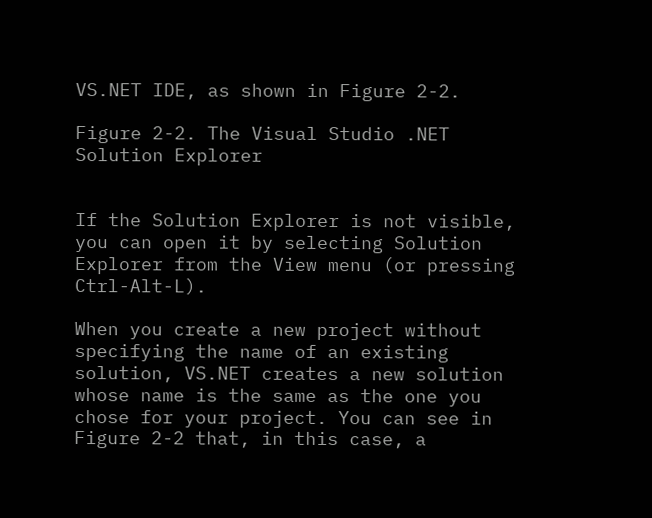VS.NET IDE, as shown in Figure 2-2.

Figure 2-2. The Visual Studio .NET Solution Explorer


If the Solution Explorer is not visible, you can open it by selecting Solution Explorer from the View menu (or pressing Ctrl-Alt-L).

When you create a new project without specifying the name of an existing solution, VS.NET creates a new solution whose name is the same as the one you chose for your project. You can see in Figure 2-2 that, in this case, a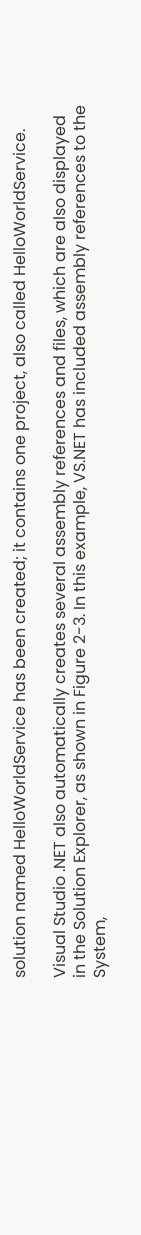solution named HelloWorldService has been created; it contains one project, also called HelloWorldService.

Visual Studio .NET also automatically creates several assembly references and files, which are also displayed in the Solution Explorer, as shown in Figure 2-3. In this example, VS.NET has included assembly references to the System,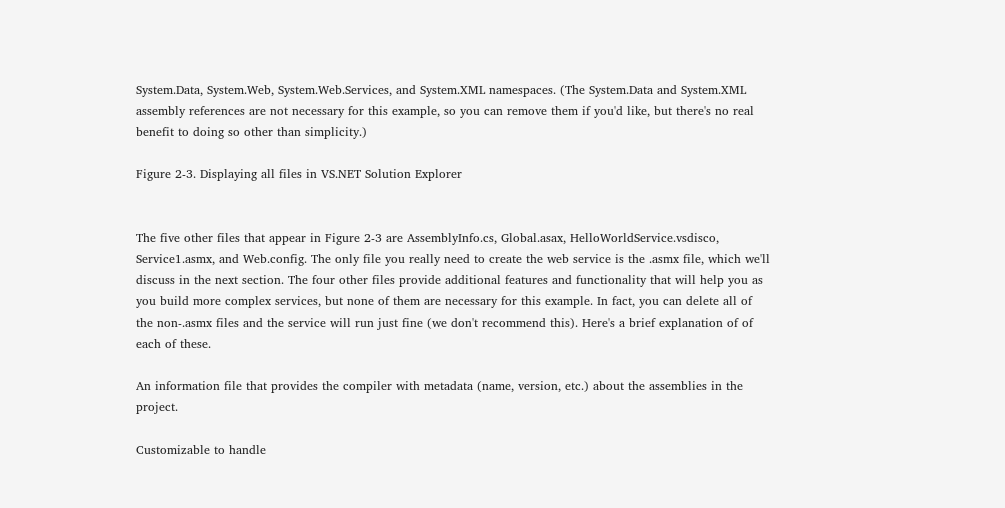System.Data, System.Web, System.Web.Services, and System.XML namespaces. (The System.Data and System.XML assembly references are not necessary for this example, so you can remove them if you'd like, but there's no real benefit to doing so other than simplicity.)

Figure 2-3. Displaying all files in VS.NET Solution Explorer


The five other files that appear in Figure 2-3 are AssemblyInfo.cs, Global.asax, HelloWorldService.vsdisco, Service1.asmx, and Web.config. The only file you really need to create the web service is the .asmx file, which we'll discuss in the next section. The four other files provide additional features and functionality that will help you as you build more complex services, but none of them are necessary for this example. In fact, you can delete all of the non-.asmx files and the service will run just fine (we don't recommend this). Here's a brief explanation of of each of these.

An information file that provides the compiler with metadata (name, version, etc.) about the assemblies in the project.

Customizable to handle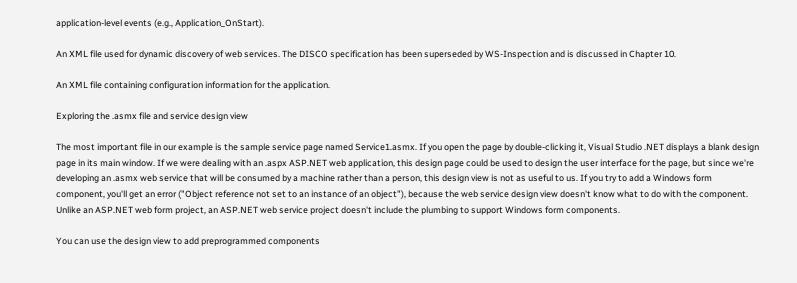application-level events (e.g., Application_OnStart).

An XML file used for dynamic discovery of web services. The DISCO specification has been superseded by WS-Inspection and is discussed in Chapter 10.

An XML file containing configuration information for the application.

Exploring the .asmx file and service design view

The most important file in our example is the sample service page named Service1.asmx. If you open the page by double-clicking it, Visual Studio .NET displays a blank design page in its main window. If we were dealing with an .aspx ASP.NET web application, this design page could be used to design the user interface for the page, but since we're developing an .asmx web service that will be consumed by a machine rather than a person, this design view is not as useful to us. If you try to add a Windows form component, you'll get an error ("Object reference not set to an instance of an object"), because the web service design view doesn't know what to do with the component. Unlike an ASP.NET web form project, an ASP.NET web service project doesn't include the plumbing to support Windows form components.

You can use the design view to add preprogrammed components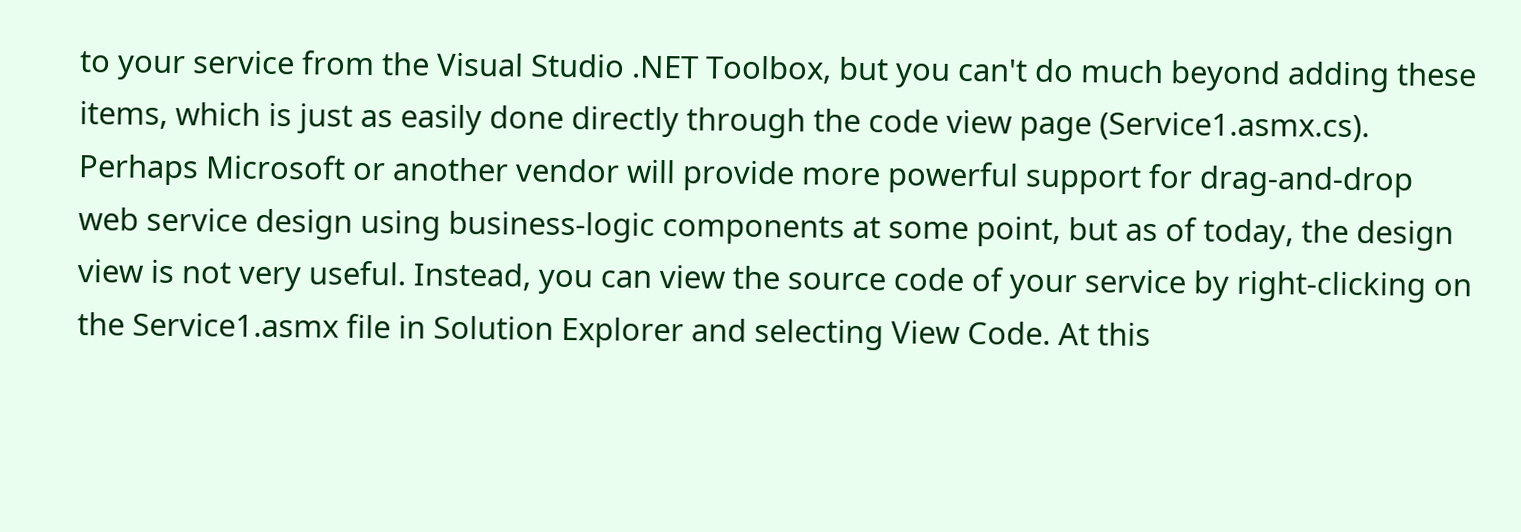to your service from the Visual Studio .NET Toolbox, but you can't do much beyond adding these items, which is just as easily done directly through the code view page (Service1.asmx.cs). Perhaps Microsoft or another vendor will provide more powerful support for drag-and-drop web service design using business-logic components at some point, but as of today, the design view is not very useful. Instead, you can view the source code of your service by right-clicking on the Service1.asmx file in Solution Explorer and selecting View Code. At this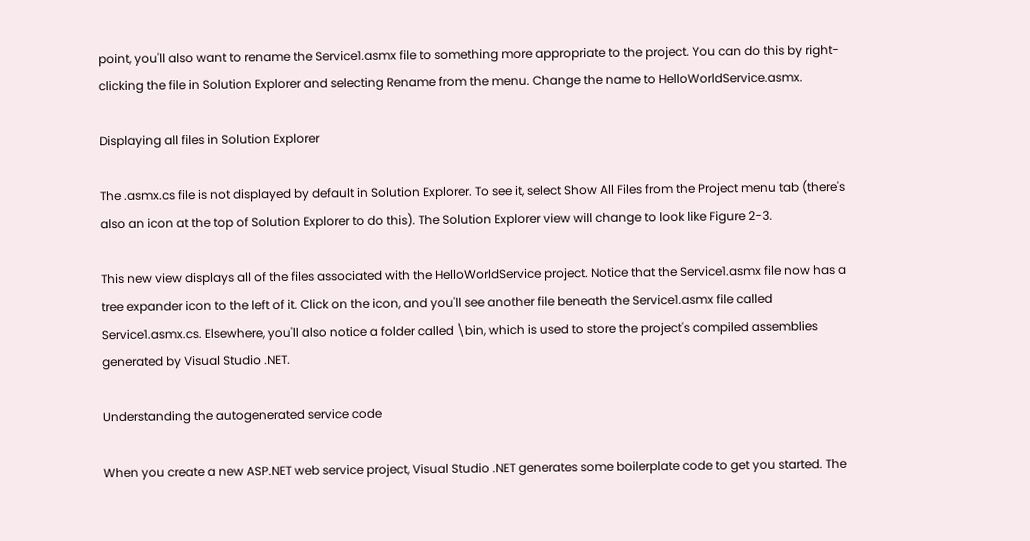point, you'll also want to rename the Service1.asmx file to something more appropriate to the project. You can do this by right-clicking the file in Solution Explorer and selecting Rename from the menu. Change the name to HelloWorldService.asmx.

Displaying all files in Solution Explorer

The .asmx.cs file is not displayed by default in Solution Explorer. To see it, select Show All Files from the Project menu tab (there's also an icon at the top of Solution Explorer to do this). The Solution Explorer view will change to look like Figure 2-3.

This new view displays all of the files associated with the HelloWorldService project. Notice that the Service1.asmx file now has a tree expander icon to the left of it. Click on the icon, and you'll see another file beneath the Service1.asmx file called Service1.asmx.cs. Elsewhere, you'll also notice a folder called \bin, which is used to store the project's compiled assemblies generated by Visual Studio .NET.

Understanding the autogenerated service code

When you create a new ASP.NET web service project, Visual Studio .NET generates some boilerplate code to get you started. The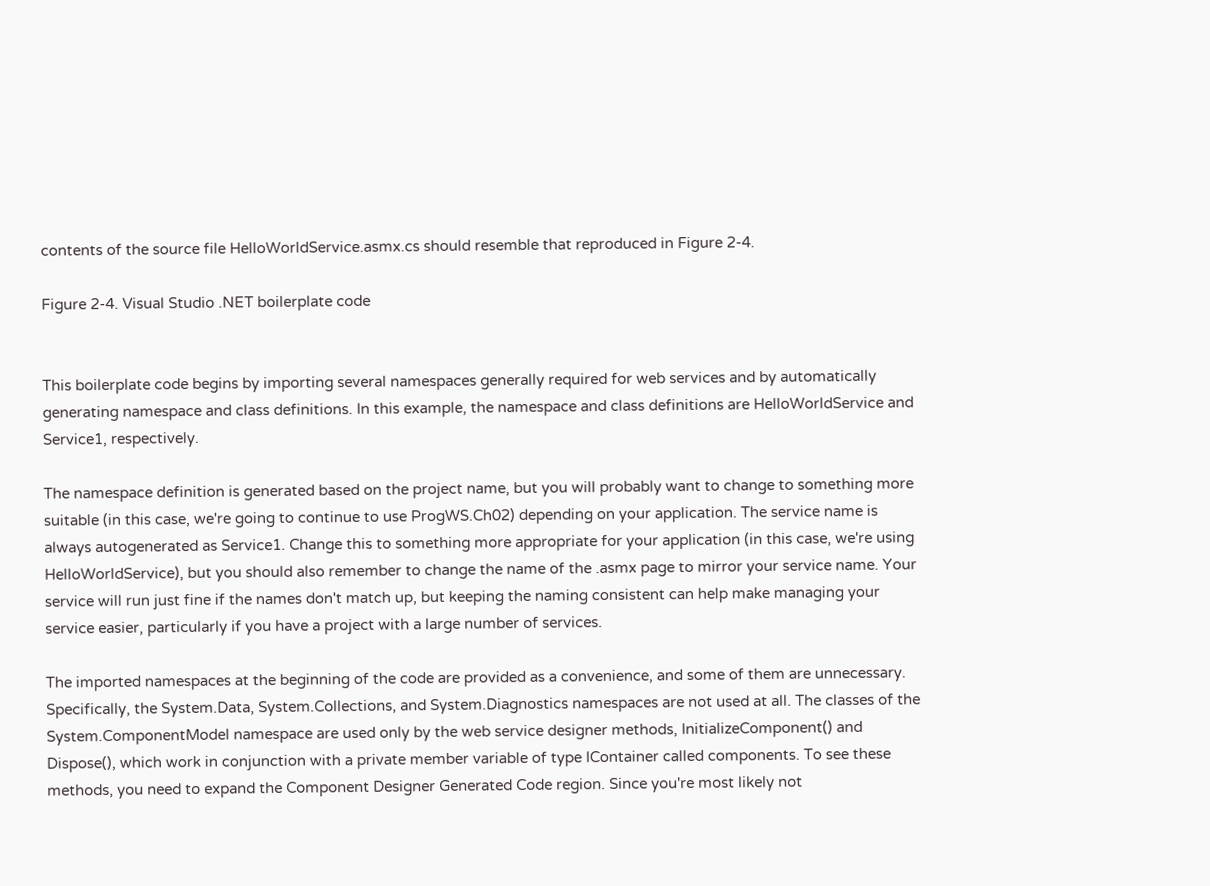contents of the source file HelloWorldService.asmx.cs should resemble that reproduced in Figure 2-4.

Figure 2-4. Visual Studio .NET boilerplate code


This boilerplate code begins by importing several namespaces generally required for web services and by automatically generating namespace and class definitions. In this example, the namespace and class definitions are HelloWorldService and Service1, respectively.

The namespace definition is generated based on the project name, but you will probably want to change to something more suitable (in this case, we're going to continue to use ProgWS.Ch02) depending on your application. The service name is always autogenerated as Service1. Change this to something more appropriate for your application (in this case, we're using HelloWorldService), but you should also remember to change the name of the .asmx page to mirror your service name. Your service will run just fine if the names don't match up, but keeping the naming consistent can help make managing your service easier, particularly if you have a project with a large number of services.

The imported namespaces at the beginning of the code are provided as a convenience, and some of them are unnecessary. Specifically, the System.Data, System.Collections, and System.Diagnostics namespaces are not used at all. The classes of the System.ComponentModel namespace are used only by the web service designer methods, InitializeComponent() and Dispose(), which work in conjunction with a private member variable of type IContainer called components. To see these methods, you need to expand the Component Designer Generated Code region. Since you're most likely not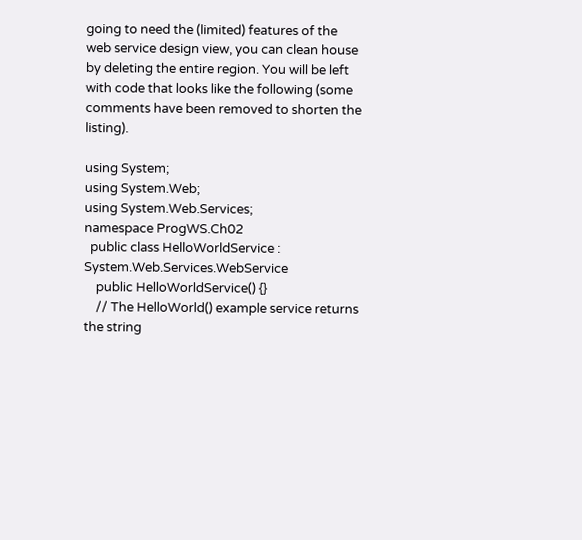going to need the (limited) features of the web service design view, you can clean house by deleting the entire region. You will be left with code that looks like the following (some comments have been removed to shorten the listing).

using System;
using System.Web;
using System.Web.Services;
namespace ProgWS.Ch02
  public class HelloWorldService : System.Web.Services.WebService
    public HelloWorldService() {}
    // The HelloWorld() example service returns the string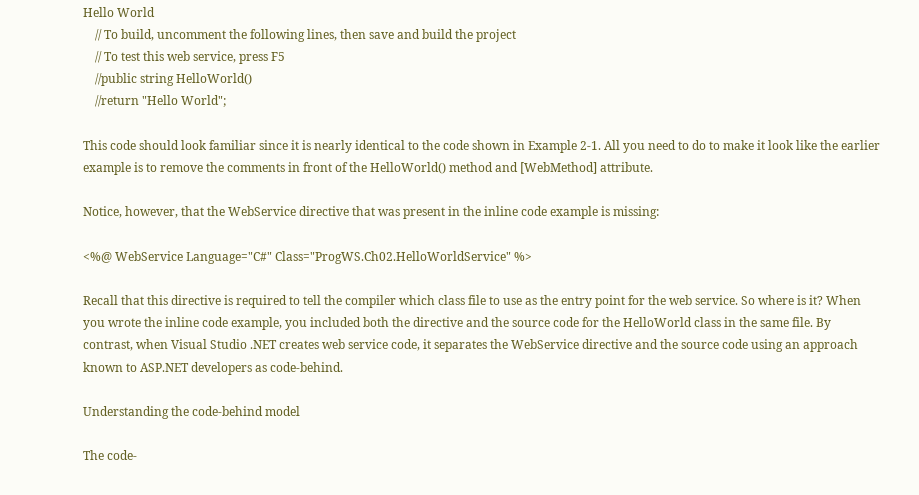Hello World
    // To build, uncomment the following lines, then save and build the project
    // To test this web service, press F5
    //public string HelloWorld()
    //return "Hello World";

This code should look familiar since it is nearly identical to the code shown in Example 2-1. All you need to do to make it look like the earlier example is to remove the comments in front of the HelloWorld() method and [WebMethod] attribute.

Notice, however, that the WebService directive that was present in the inline code example is missing:

<%@ WebService Language="C#" Class="ProgWS.Ch02.HelloWorldService" %>

Recall that this directive is required to tell the compiler which class file to use as the entry point for the web service. So where is it? When you wrote the inline code example, you included both the directive and the source code for the HelloWorld class in the same file. By contrast, when Visual Studio .NET creates web service code, it separates the WebService directive and the source code using an approach known to ASP.NET developers as code-behind.

Understanding the code-behind model

The code-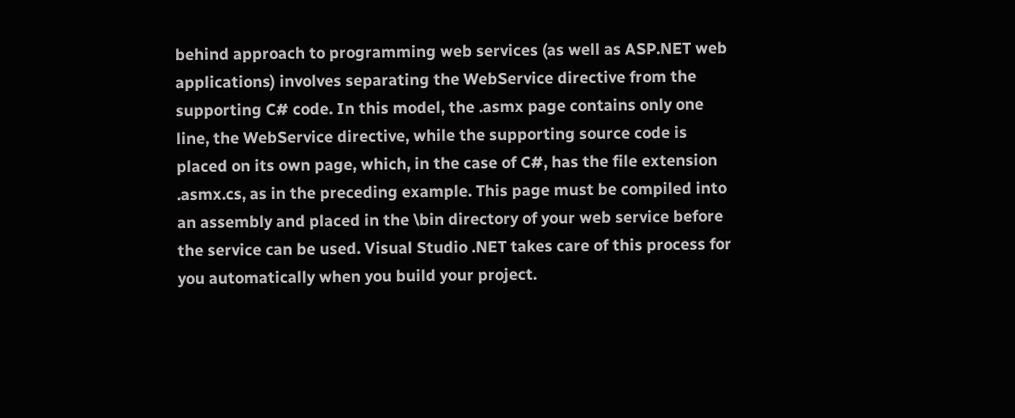behind approach to programming web services (as well as ASP.NET web applications) involves separating the WebService directive from the supporting C# code. In this model, the .asmx page contains only one line, the WebService directive, while the supporting source code is placed on its own page, which, in the case of C#, has the file extension .asmx.cs, as in the preceding example. This page must be compiled into an assembly and placed in the \bin directory of your web service before the service can be used. Visual Studio .NET takes care of this process for you automatically when you build your project.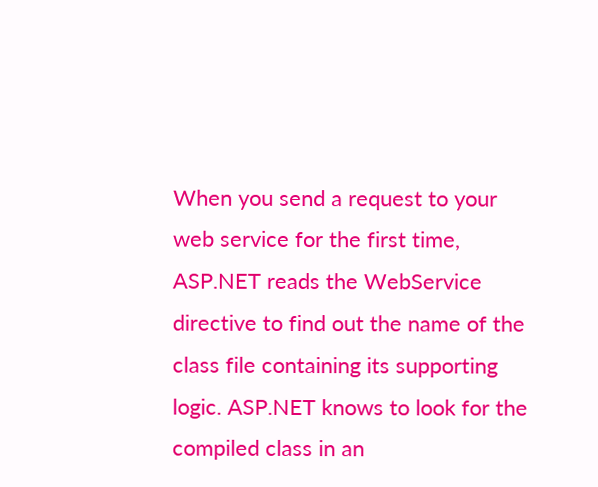When you send a request to your web service for the first time, ASP.NET reads the WebService directive to find out the name of the class file containing its supporting logic. ASP.NET knows to look for the compiled class in an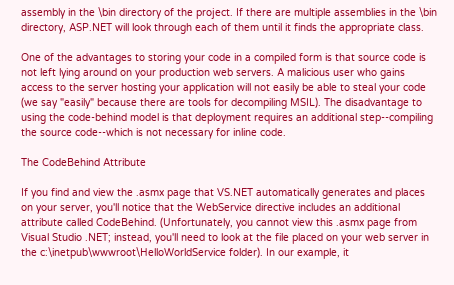assembly in the \bin directory of the project. If there are multiple assemblies in the \bin directory, ASP.NET will look through each of them until it finds the appropriate class.

One of the advantages to storing your code in a compiled form is that source code is not left lying around on your production web servers. A malicious user who gains access to the server hosting your application will not easily be able to steal your code (we say "easily" because there are tools for decompiling MSIL). The disadvantage to using the code-behind model is that deployment requires an additional step--compiling the source code--which is not necessary for inline code.

The CodeBehind Attribute

If you find and view the .asmx page that VS.NET automatically generates and places on your server, you'll notice that the WebService directive includes an additional attribute called CodeBehind. (Unfortunately, you cannot view this .asmx page from Visual Studio .NET; instead, you'll need to look at the file placed on your web server in the c:\inetpub\wwwroot\HelloWorldService folder). In our example, it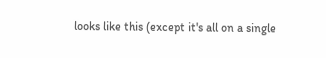looks like this (except it's all on a single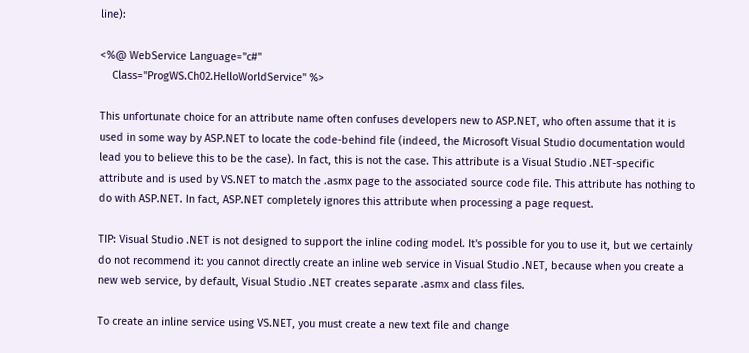line):

<%@ WebService Language="c#"
    Class="ProgWS.Ch02.HelloWorldService" %>

This unfortunate choice for an attribute name often confuses developers new to ASP.NET, who often assume that it is used in some way by ASP.NET to locate the code-behind file (indeed, the Microsoft Visual Studio documentation would lead you to believe this to be the case). In fact, this is not the case. This attribute is a Visual Studio .NET-specific attribute and is used by VS.NET to match the .asmx page to the associated source code file. This attribute has nothing to do with ASP.NET. In fact, ASP.NET completely ignores this attribute when processing a page request.

TIP: Visual Studio .NET is not designed to support the inline coding model. It's possible for you to use it, but we certainly do not recommend it: you cannot directly create an inline web service in Visual Studio .NET, because when you create a new web service, by default, Visual Studio .NET creates separate .asmx and class files.

To create an inline service using VS.NET, you must create a new text file and change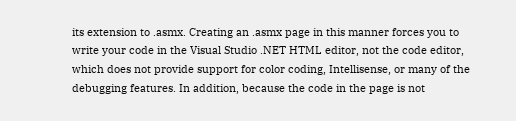its extension to .asmx. Creating an .asmx page in this manner forces you to write your code in the Visual Studio .NET HTML editor, not the code editor, which does not provide support for color coding, Intellisense, or many of the debugging features. In addition, because the code in the page is not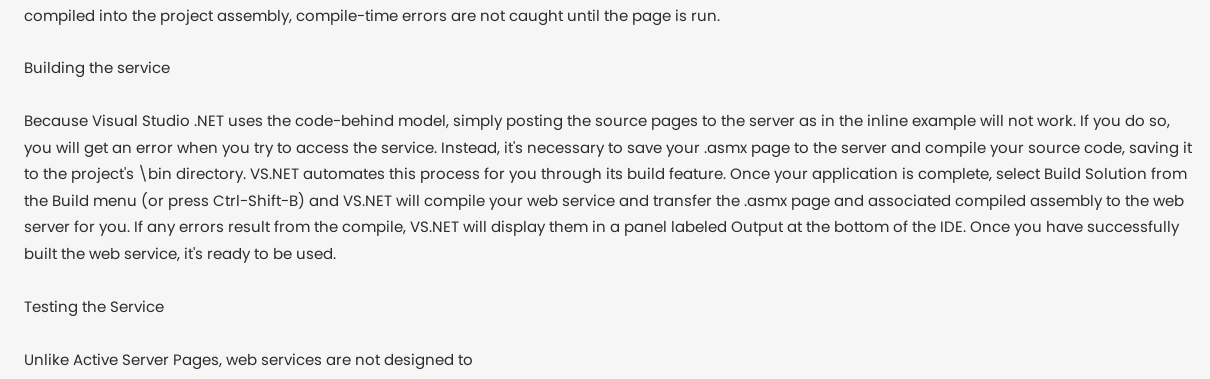compiled into the project assembly, compile-time errors are not caught until the page is run.

Building the service

Because Visual Studio .NET uses the code-behind model, simply posting the source pages to the server as in the inline example will not work. If you do so, you will get an error when you try to access the service. Instead, it's necessary to save your .asmx page to the server and compile your source code, saving it to the project's \bin directory. VS.NET automates this process for you through its build feature. Once your application is complete, select Build Solution from the Build menu (or press Ctrl-Shift-B) and VS.NET will compile your web service and transfer the .asmx page and associated compiled assembly to the web server for you. If any errors result from the compile, VS.NET will display them in a panel labeled Output at the bottom of the IDE. Once you have successfully built the web service, it's ready to be used.

Testing the Service

Unlike Active Server Pages, web services are not designed to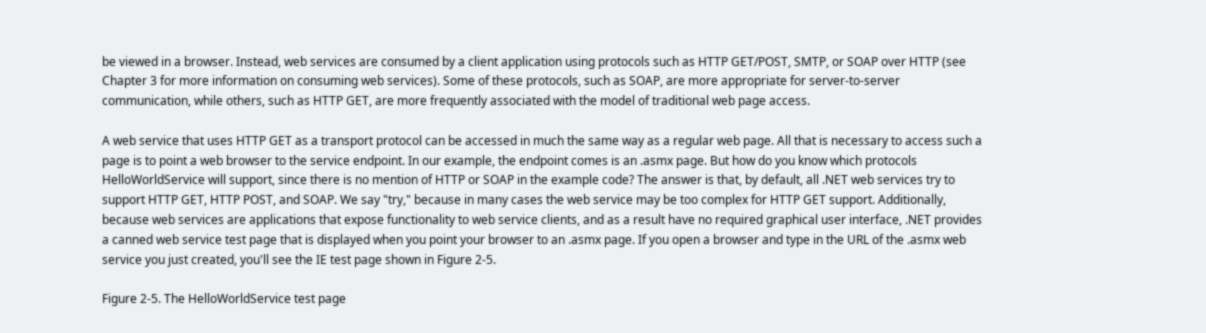be viewed in a browser. Instead, web services are consumed by a client application using protocols such as HTTP GET/POST, SMTP, or SOAP over HTTP (see Chapter 3 for more information on consuming web services). Some of these protocols, such as SOAP, are more appropriate for server-to-server communication, while others, such as HTTP GET, are more frequently associated with the model of traditional web page access.

A web service that uses HTTP GET as a transport protocol can be accessed in much the same way as a regular web page. All that is necessary to access such a page is to point a web browser to the service endpoint. In our example, the endpoint comes is an .asmx page. But how do you know which protocols HelloWorldService will support, since there is no mention of HTTP or SOAP in the example code? The answer is that, by default, all .NET web services try to support HTTP GET, HTTP POST, and SOAP. We say "try," because in many cases the web service may be too complex for HTTP GET support. Additionally, because web services are applications that expose functionality to web service clients, and as a result have no required graphical user interface, .NET provides a canned web service test page that is displayed when you point your browser to an .asmx page. If you open a browser and type in the URL of the .asmx web service you just created, you'll see the IE test page shown in Figure 2-5.

Figure 2-5. The HelloWorldService test page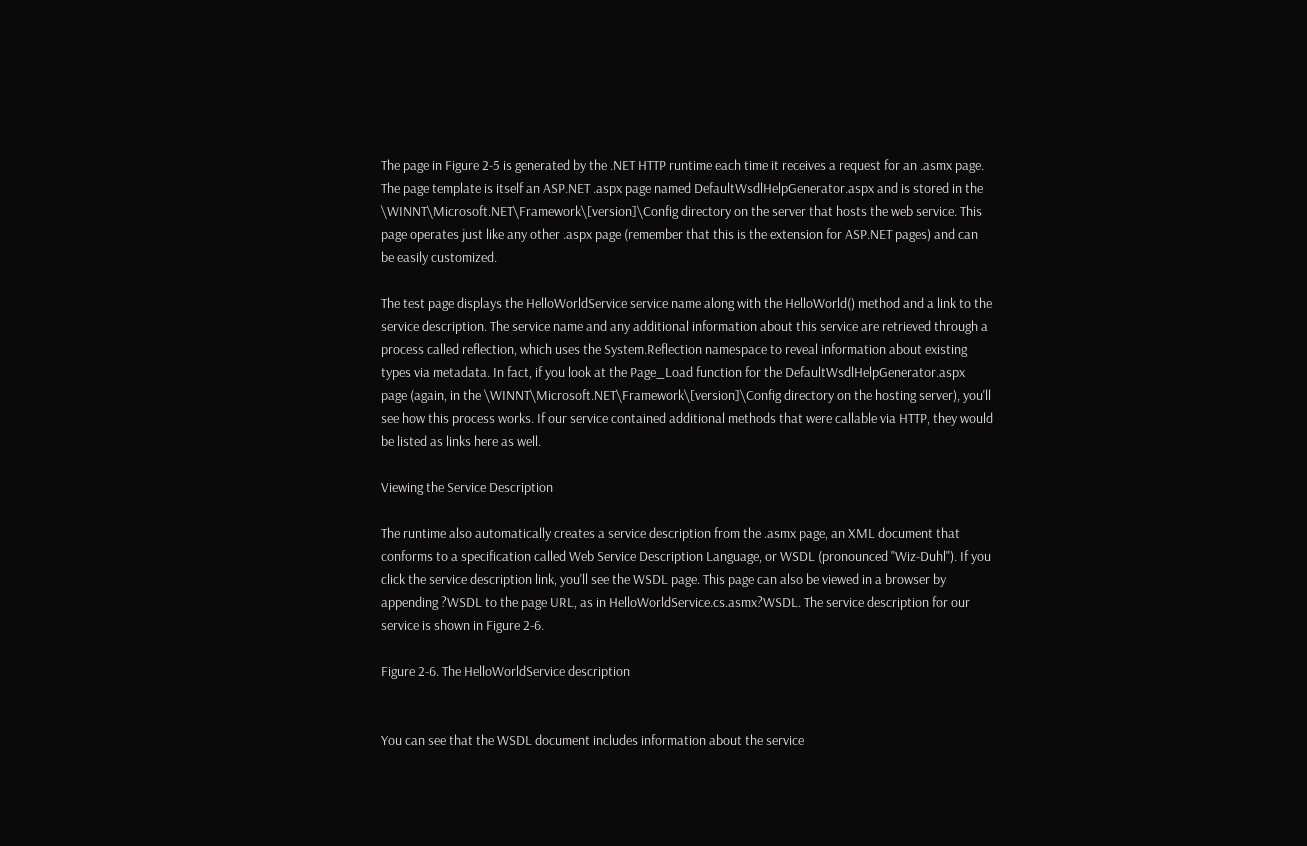The page in Figure 2-5 is generated by the .NET HTTP runtime each time it receives a request for an .asmx page. The page template is itself an ASP.NET .aspx page named DefaultWsdlHelpGenerator.aspx and is stored in the \WINNT\Microsoft.NET\Framework\[version]\Config directory on the server that hosts the web service. This page operates just like any other .aspx page (remember that this is the extension for ASP.NET pages) and can be easily customized.

The test page displays the HelloWorldService service name along with the HelloWorld() method and a link to the service description. The service name and any additional information about this service are retrieved through a process called reflection, which uses the System.Reflection namespace to reveal information about existing types via metadata. In fact, if you look at the Page_Load function for the DefaultWsdlHelpGenerator.aspx page (again, in the \WINNT\Microsoft.NET\Framework\[version]\Config directory on the hosting server), you'll see how this process works. If our service contained additional methods that were callable via HTTP, they would be listed as links here as well.

Viewing the Service Description

The runtime also automatically creates a service description from the .asmx page, an XML document that conforms to a specification called Web Service Description Language, or WSDL (pronounced "Wiz-Duhl"). If you click the service description link, you'll see the WSDL page. This page can also be viewed in a browser by appending ?WSDL to the page URL, as in HelloWorldService.cs.asmx?WSDL. The service description for our service is shown in Figure 2-6.

Figure 2-6. The HelloWorldService description


You can see that the WSDL document includes information about the service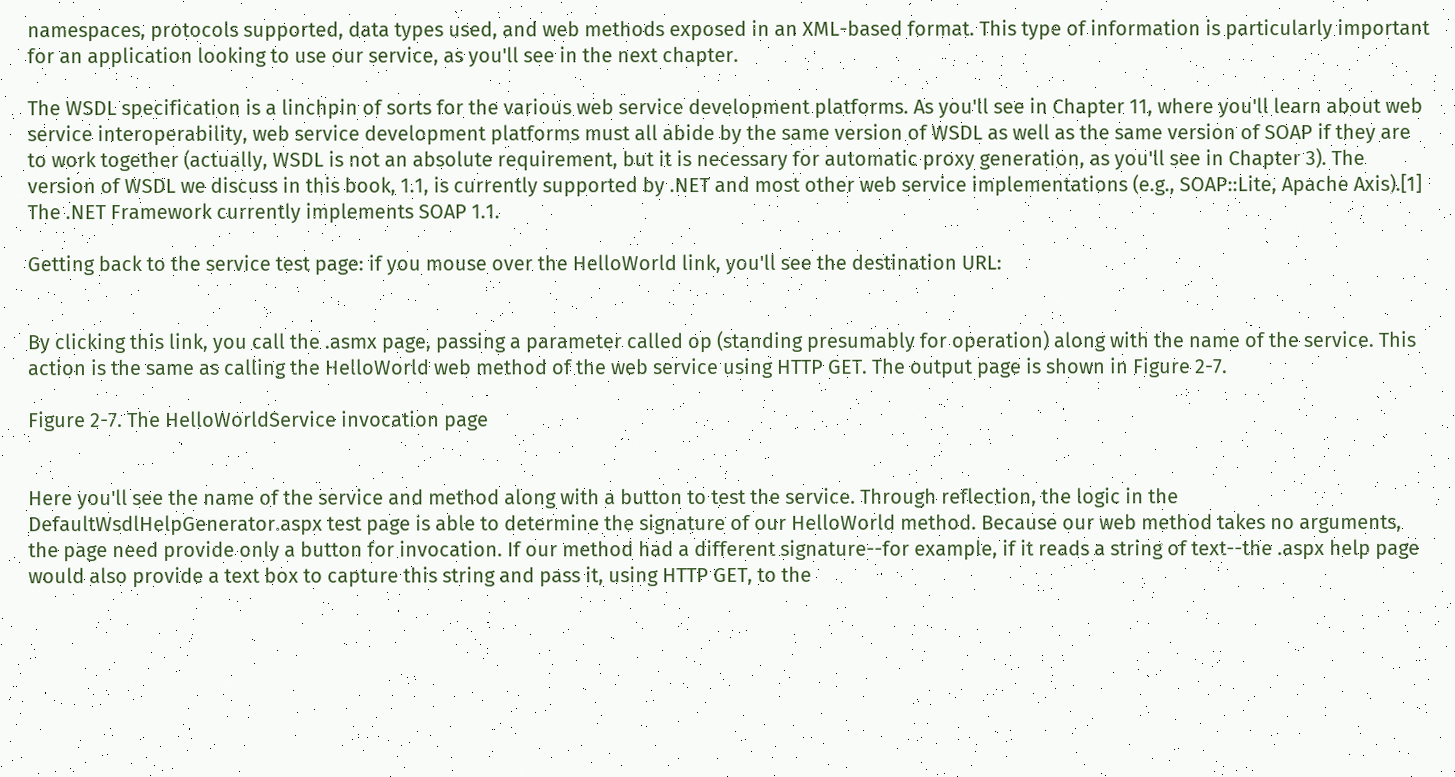namespaces, protocols supported, data types used, and web methods exposed in an XML-based format. This type of information is particularly important for an application looking to use our service, as you'll see in the next chapter.

The WSDL specification is a linchpin of sorts for the various web service development platforms. As you'll see in Chapter 11, where you'll learn about web service interoperability, web service development platforms must all abide by the same version of WSDL as well as the same version of SOAP if they are to work together (actually, WSDL is not an absolute requirement, but it is necessary for automatic proxy generation, as you'll see in Chapter 3). The version of WSDL we discuss in this book, 1.1, is currently supported by .NET and most other web service implementations (e.g., SOAP::Lite, Apache Axis).[1] The .NET Framework currently implements SOAP 1.1.

Getting back to the service test page: if you mouse over the HelloWorld link, you'll see the destination URL:


By clicking this link, you call the .asmx page, passing a parameter called op (standing presumably for operation) along with the name of the service. This action is the same as calling the HelloWorld web method of the web service using HTTP GET. The output page is shown in Figure 2-7.

Figure 2-7. The HelloWorldService invocation page


Here you'll see the name of the service and method along with a button to test the service. Through reflection, the logic in the DefaultWsdlHelpGenerator.aspx test page is able to determine the signature of our HelloWorld method. Because our web method takes no arguments, the page need provide only a button for invocation. If our method had a different signature--for example, if it reads a string of text--the .aspx help page would also provide a text box to capture this string and pass it, using HTTP GET, to the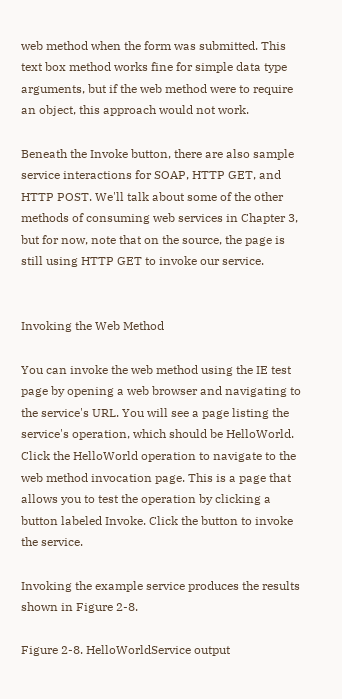web method when the form was submitted. This text box method works fine for simple data type arguments, but if the web method were to require an object, this approach would not work.

Beneath the Invoke button, there are also sample service interactions for SOAP, HTTP GET, and HTTP POST. We'll talk about some of the other methods of consuming web services in Chapter 3, but for now, note that on the source, the page is still using HTTP GET to invoke our service.


Invoking the Web Method

You can invoke the web method using the IE test page by opening a web browser and navigating to the service's URL. You will see a page listing the service's operation, which should be HelloWorld. Click the HelloWorld operation to navigate to the web method invocation page. This is a page that allows you to test the operation by clicking a button labeled Invoke. Click the button to invoke the service.

Invoking the example service produces the results shown in Figure 2-8.

Figure 2-8. HelloWorldService output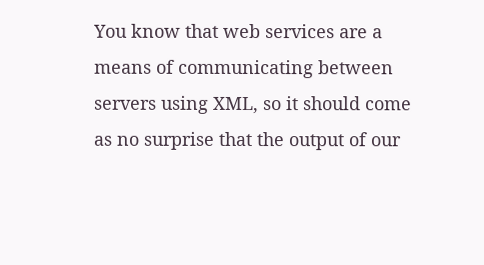You know that web services are a means of communicating between servers using XML, so it should come as no surprise that the output of our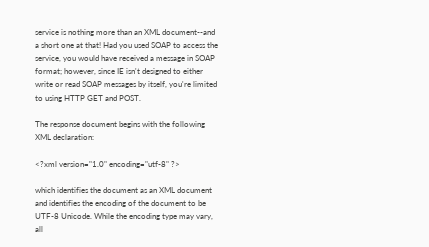service is nothing more than an XML document--and a short one at that! Had you used SOAP to access the service, you would have received a message in SOAP format; however, since IE isn't designed to either write or read SOAP messages by itself, you're limited to using HTTP GET and POST.

The response document begins with the following XML declaration:

<?xml version="1.0" encoding="utf-8" ?>

which identifies the document as an XML document and identifies the encoding of the document to be UTF-8 Unicode. While the encoding type may vary, all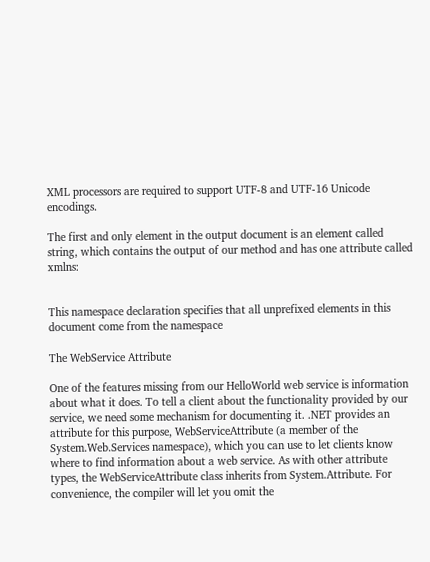XML processors are required to support UTF-8 and UTF-16 Unicode encodings.

The first and only element in the output document is an element called string, which contains the output of our method and has one attribute called xmlns:


This namespace declaration specifies that all unprefixed elements in this document come from the namespace

The WebService Attribute

One of the features missing from our HelloWorld web service is information about what it does. To tell a client about the functionality provided by our service, we need some mechanism for documenting it. .NET provides an attribute for this purpose, WebServiceAttribute (a member of the System.Web.Services namespace), which you can use to let clients know where to find information about a web service. As with other attribute types, the WebServiceAttribute class inherits from System.Attribute. For convenience, the compiler will let you omit the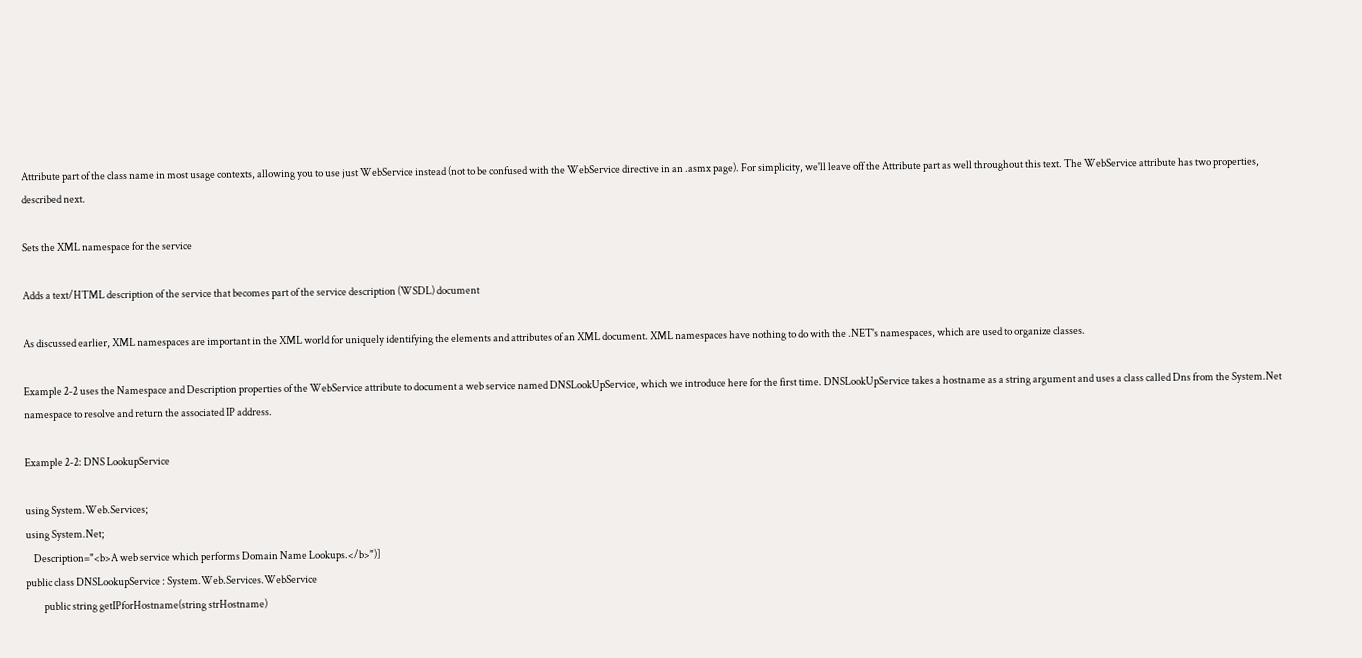Attribute part of the class name in most usage contexts, allowing you to use just WebService instead (not to be confused with the WebService directive in an .asmx page). For simplicity, we'll leave off the Attribute part as well throughout this text. The WebService attribute has two properties, described next.

Sets the XML namespace for the service

Adds a text/HTML description of the service that becomes part of the service description (WSDL) document

As discussed earlier, XML namespaces are important in the XML world for uniquely identifying the elements and attributes of an XML document. XML namespaces have nothing to do with the .NET's namespaces, which are used to organize classes.

Example 2-2 uses the Namespace and Description properties of the WebService attribute to document a web service named DNSLookUpService, which we introduce here for the first time. DNSLookUpService takes a hostname as a string argument and uses a class called Dns from the System.Net namespace to resolve and return the associated IP address.

Example 2-2: DNS LookupService

using System.Web.Services;
using System.Net;
    Description="<b>A web service which performs Domain Name Lookups.</b>")]
public class DNSLookupService : System.Web.Services.WebService
         public string getIPforHostname(string strHostname)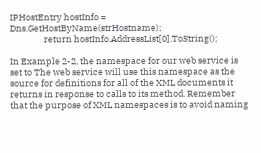IPHostEntry hostInfo = Dns.GetHostByName(strHostname);
                 return hostInfo.AddressList[0].ToString();

In Example 2-2, the namespace for our web service is set to The web service will use this namespace as the source for definitions for all of the XML documents it returns in response to calls to its method. Remember that the purpose of XML namespaces is to avoid naming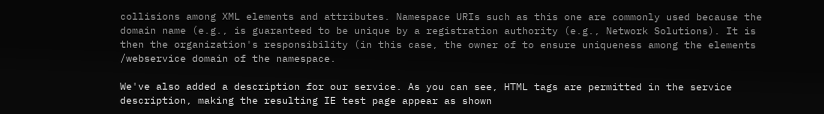collisions among XML elements and attributes. Namespace URIs such as this one are commonly used because the domain name (e.g., is guaranteed to be unique by a registration authority (e.g., Network Solutions). It is then the organization's responsibility (in this case, the owner of to ensure uniqueness among the elements /webservice domain of the namespace.

We've also added a description for our service. As you can see, HTML tags are permitted in the service description, making the resulting IE test page appear as shown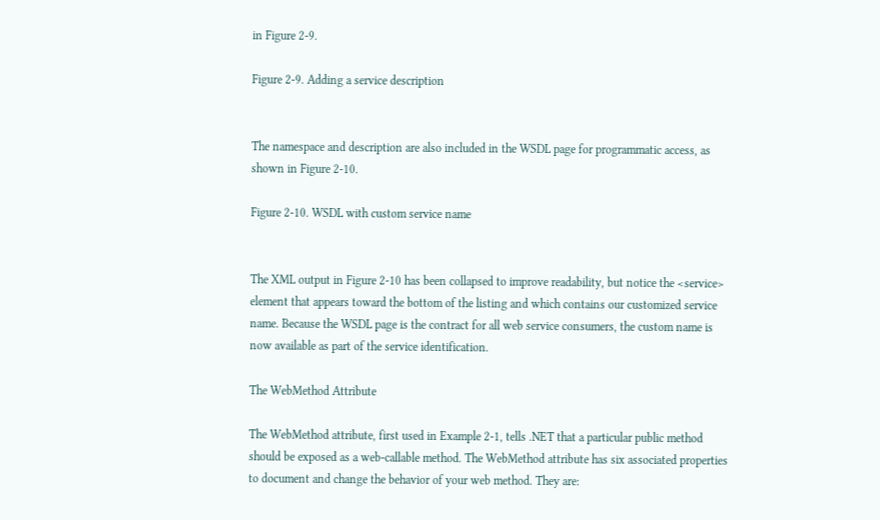in Figure 2-9.

Figure 2-9. Adding a service description


The namespace and description are also included in the WSDL page for programmatic access, as shown in Figure 2-10.

Figure 2-10. WSDL with custom service name


The XML output in Figure 2-10 has been collapsed to improve readability, but notice the <service> element that appears toward the bottom of the listing and which contains our customized service name. Because the WSDL page is the contract for all web service consumers, the custom name is now available as part of the service identification.

The WebMethod Attribute

The WebMethod attribute, first used in Example 2-1, tells .NET that a particular public method should be exposed as a web-callable method. The WebMethod attribute has six associated properties to document and change the behavior of your web method. They are: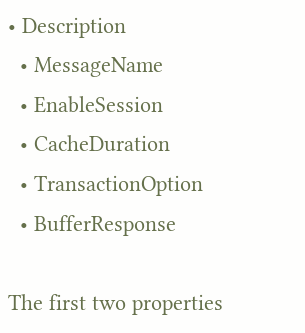• Description
  • MessageName
  • EnableSession
  • CacheDuration
  • TransactionOption
  • BufferResponse

The first two properties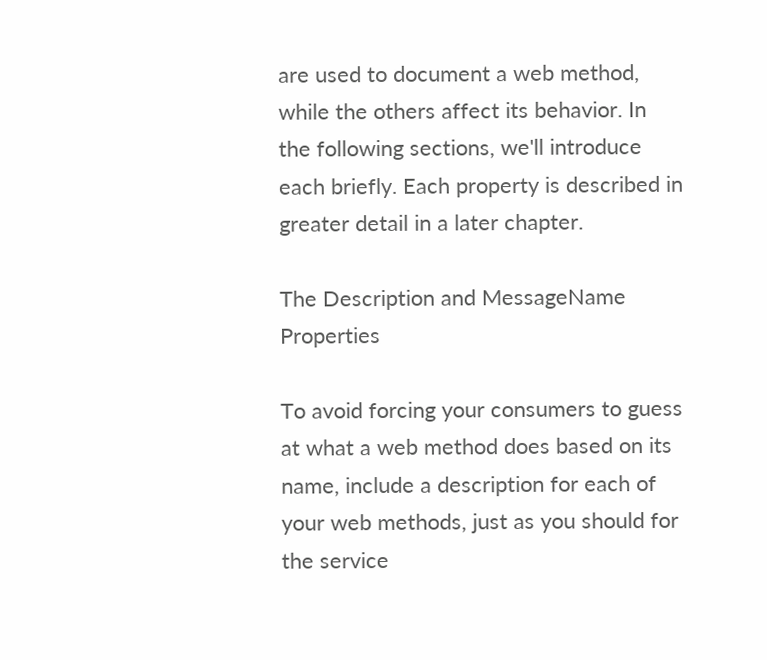are used to document a web method, while the others affect its behavior. In the following sections, we'll introduce each briefly. Each property is described in greater detail in a later chapter.

The Description and MessageName Properties

To avoid forcing your consumers to guess at what a web method does based on its name, include a description for each of your web methods, just as you should for the service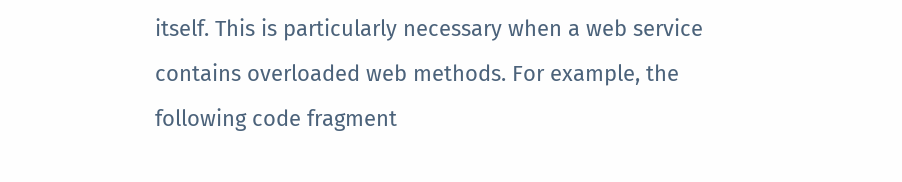itself. This is particularly necessary when a web service contains overloaded web methods. For example, the following code fragment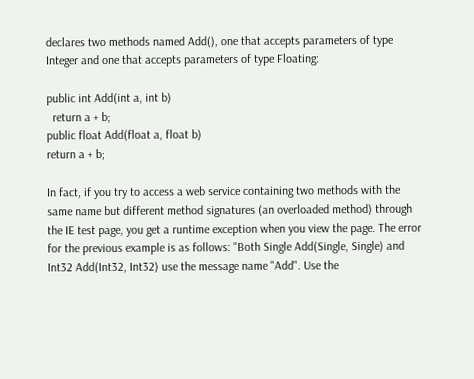declares two methods named Add(), one that accepts parameters of type Integer and one that accepts parameters of type Floating:

public int Add(int a, int b)
  return a + b;
public float Add(float a, float b)
return a + b;

In fact, if you try to access a web service containing two methods with the same name but different method signatures (an overloaded method) through the IE test page, you get a runtime exception when you view the page. The error for the previous example is as follows: "Both Single Add(Single, Single) and Int32 Add(Int32, Int32) use the message name "Add". Use the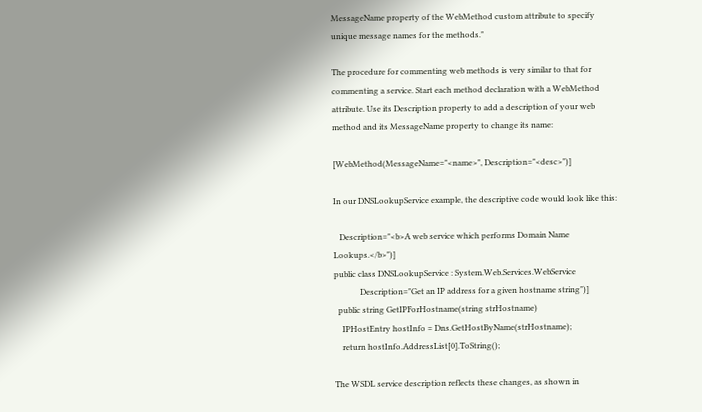MessageName property of the WebMethod custom attribute to specify unique message names for the methods."

The procedure for commenting web methods is very similar to that for commenting a service. Start each method declaration with a WebMethod attribute. Use its Description property to add a description of your web method and its MessageName property to change its name:

[WebMethod(MessageName="<name>", Description="<desc>")]

In our DNSLookupService example, the descriptive code would look like this:

   Description="<b>A web service which performs Domain Name Lookups.</b>")]
public class DNSLookupService : System.Web.Services.WebService
             Description="Get an IP address for a given hostname string")]
  public string GetIPForHostname(string strHostname)
    IPHostEntry hostInfo = Dns.GetHostByName(strHostname);
    return hostInfo.AddressList[0].ToString();

The WSDL service description reflects these changes, as shown in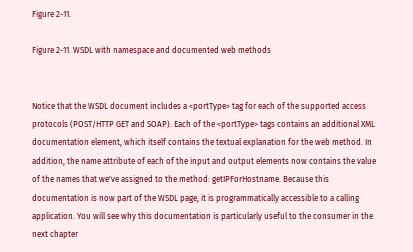Figure 2-11.

Figure 2-11. WSDL with namespace and documented web methods


Notice that the WSDL document includes a <portType> tag for each of the supported access protocols (POST/HTTP GET and SOAP). Each of the <portType> tags contains an additional XML documentation element, which itself contains the textual explanation for the web method. In addition, the name attribute of each of the input and output elements now contains the value of the names that we've assigned to the method: getIPForHostname. Because this documentation is now part of the WSDL page, it is programmatically accessible to a calling application. You will see why this documentation is particularly useful to the consumer in the next chapter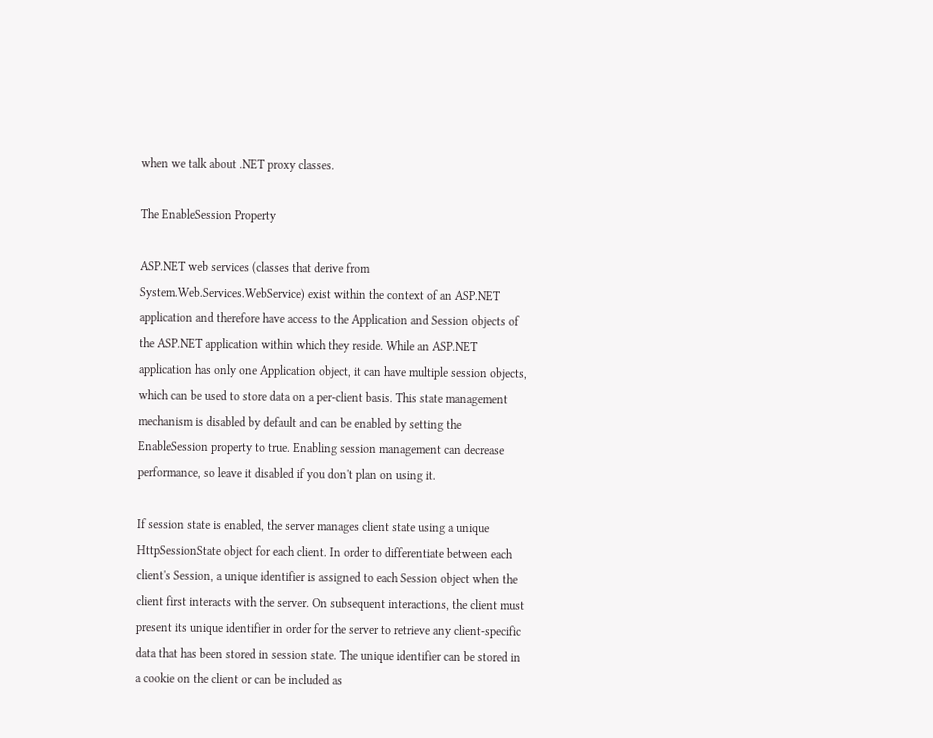when we talk about .NET proxy classes.

The EnableSession Property

ASP.NET web services (classes that derive from System.Web.Services.WebService) exist within the context of an ASP.NET application and therefore have access to the Application and Session objects of the ASP.NET application within which they reside. While an ASP.NET application has only one Application object, it can have multiple session objects, which can be used to store data on a per-client basis. This state management mechanism is disabled by default and can be enabled by setting the EnableSession property to true. Enabling session management can decrease performance, so leave it disabled if you don't plan on using it.

If session state is enabled, the server manages client state using a unique HttpSessionState object for each client. In order to differentiate between each client's Session, a unique identifier is assigned to each Session object when the client first interacts with the server. On subsequent interactions, the client must present its unique identifier in order for the server to retrieve any client-specific data that has been stored in session state. The unique identifier can be stored in a cookie on the client or can be included as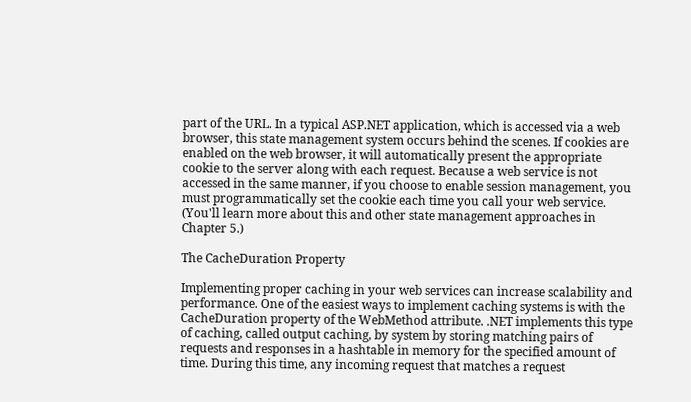part of the URL. In a typical ASP.NET application, which is accessed via a web browser, this state management system occurs behind the scenes. If cookies are enabled on the web browser, it will automatically present the appropriate cookie to the server along with each request. Because a web service is not accessed in the same manner, if you choose to enable session management, you must programmatically set the cookie each time you call your web service. (You'll learn more about this and other state management approaches in Chapter 5.)

The CacheDuration Property

Implementing proper caching in your web services can increase scalability and performance. One of the easiest ways to implement caching systems is with the CacheDuration property of the WebMethod attribute. .NET implements this type of caching, called output caching, by system by storing matching pairs of requests and responses in a hashtable in memory for the specified amount of time. During this time, any incoming request that matches a request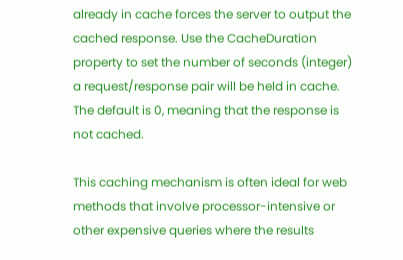already in cache forces the server to output the cached response. Use the CacheDuration property to set the number of seconds (integer) a request/response pair will be held in cache. The default is 0, meaning that the response is not cached.

This caching mechanism is often ideal for web methods that involve processor-intensive or other expensive queries where the results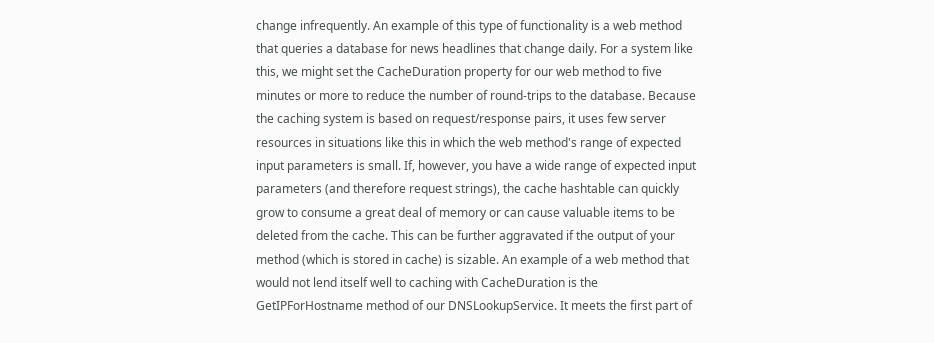change infrequently. An example of this type of functionality is a web method that queries a database for news headlines that change daily. For a system like this, we might set the CacheDuration property for our web method to five minutes or more to reduce the number of round-trips to the database. Because the caching system is based on request/response pairs, it uses few server resources in situations like this in which the web method's range of expected input parameters is small. If, however, you have a wide range of expected input parameters (and therefore request strings), the cache hashtable can quickly grow to consume a great deal of memory or can cause valuable items to be deleted from the cache. This can be further aggravated if the output of your method (which is stored in cache) is sizable. An example of a web method that would not lend itself well to caching with CacheDuration is the GetIPForHostname method of our DNSLookupService. It meets the first part of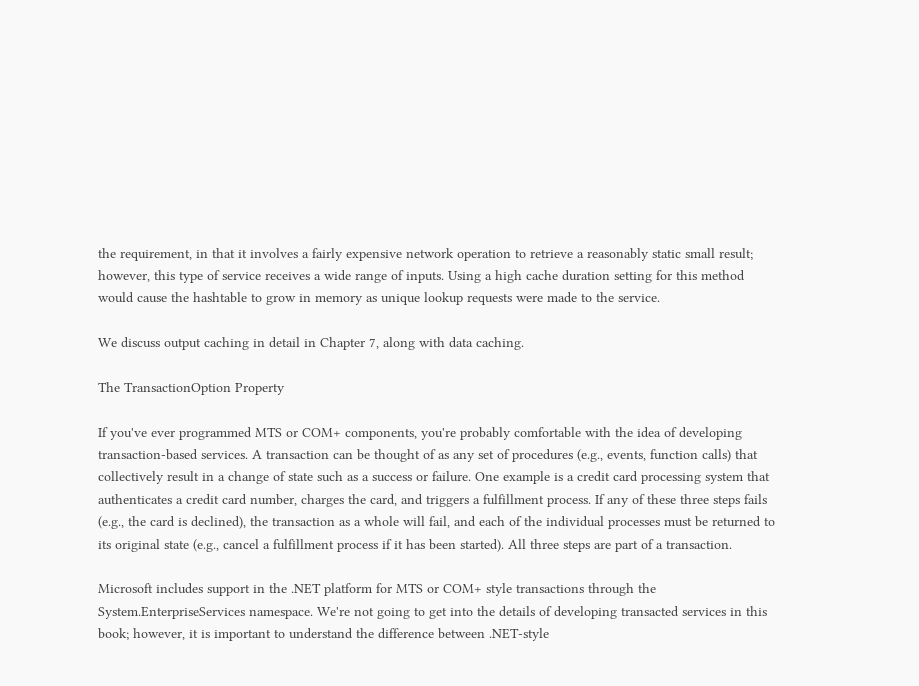the requirement, in that it involves a fairly expensive network operation to retrieve a reasonably static small result; however, this type of service receives a wide range of inputs. Using a high cache duration setting for this method would cause the hashtable to grow in memory as unique lookup requests were made to the service.

We discuss output caching in detail in Chapter 7, along with data caching.

The TransactionOption Property

If you've ever programmed MTS or COM+ components, you're probably comfortable with the idea of developing transaction-based services. A transaction can be thought of as any set of procedures (e.g., events, function calls) that collectively result in a change of state such as a success or failure. One example is a credit card processing system that authenticates a credit card number, charges the card, and triggers a fulfillment process. If any of these three steps fails (e.g., the card is declined), the transaction as a whole will fail, and each of the individual processes must be returned to its original state (e.g., cancel a fulfillment process if it has been started). All three steps are part of a transaction.

Microsoft includes support in the .NET platform for MTS or COM+ style transactions through the System.EnterpriseServices namespace. We're not going to get into the details of developing transacted services in this book; however, it is important to understand the difference between .NET-style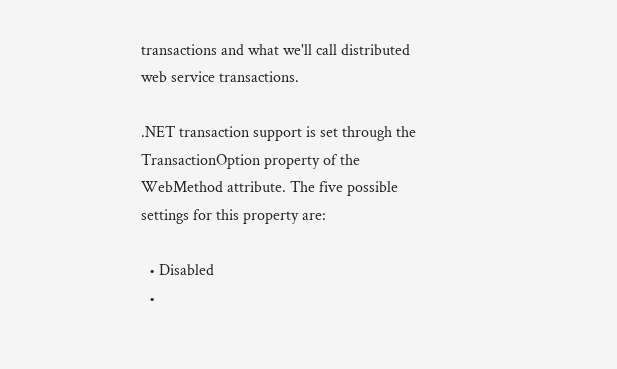transactions and what we'll call distributed web service transactions.

.NET transaction support is set through the TransactionOption property of the WebMethod attribute. The five possible settings for this property are:

  • Disabled
  •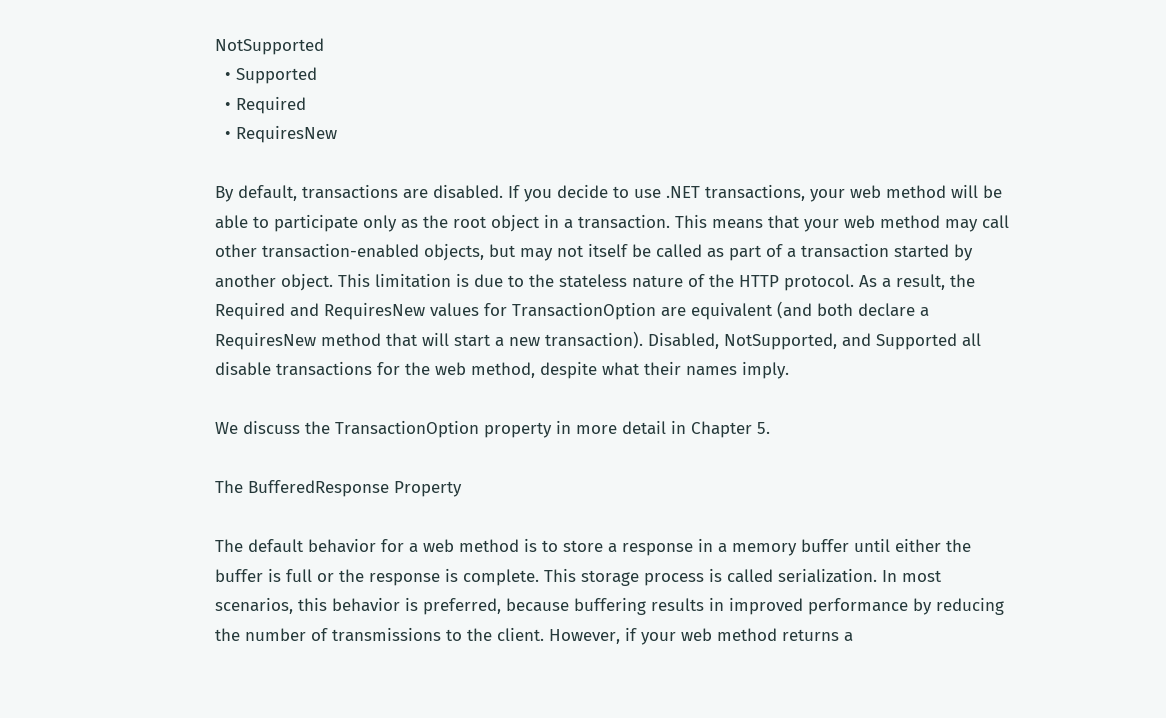NotSupported
  • Supported
  • Required
  • RequiresNew

By default, transactions are disabled. If you decide to use .NET transactions, your web method will be able to participate only as the root object in a transaction. This means that your web method may call other transaction-enabled objects, but may not itself be called as part of a transaction started by another object. This limitation is due to the stateless nature of the HTTP protocol. As a result, the Required and RequiresNew values for TransactionOption are equivalent (and both declare a RequiresNew method that will start a new transaction). Disabled, NotSupported, and Supported all disable transactions for the web method, despite what their names imply.

We discuss the TransactionOption property in more detail in Chapter 5.

The BufferedResponse Property

The default behavior for a web method is to store a response in a memory buffer until either the buffer is full or the response is complete. This storage process is called serialization. In most scenarios, this behavior is preferred, because buffering results in improved performance by reducing the number of transmissions to the client. However, if your web method returns a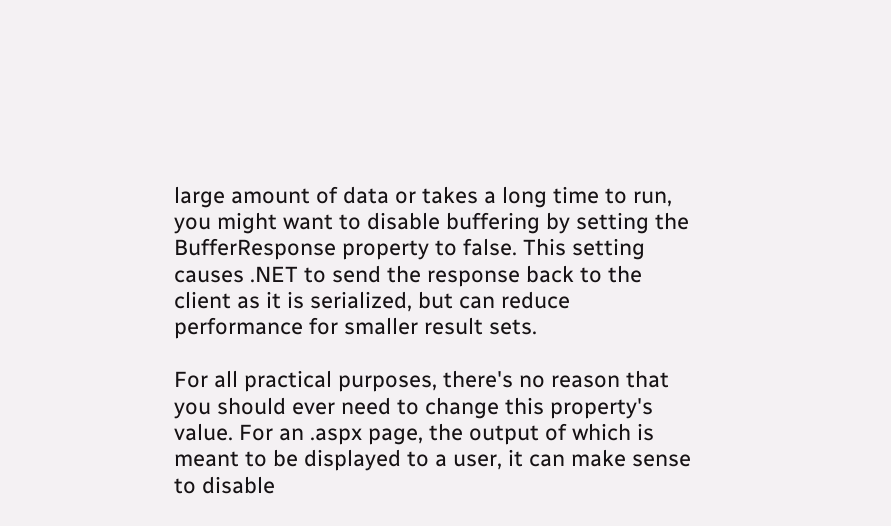large amount of data or takes a long time to run, you might want to disable buffering by setting the BufferResponse property to false. This setting causes .NET to send the response back to the client as it is serialized, but can reduce performance for smaller result sets.

For all practical purposes, there's no reason that you should ever need to change this property's value. For an .aspx page, the output of which is meant to be displayed to a user, it can make sense to disable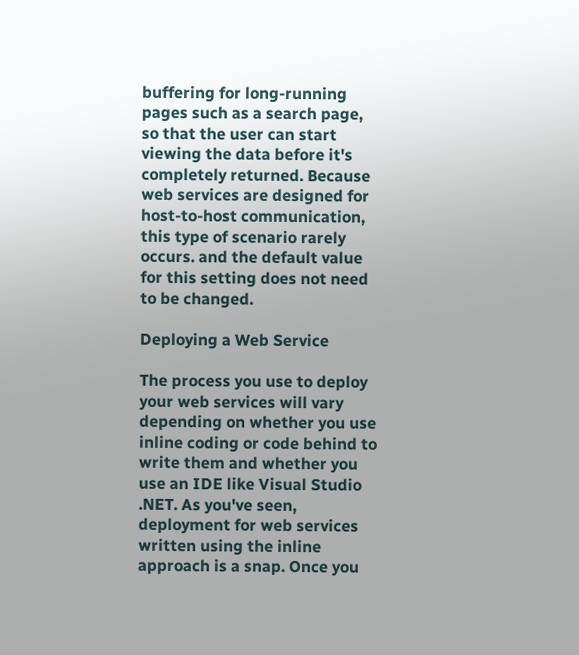buffering for long-running pages such as a search page, so that the user can start viewing the data before it's completely returned. Because web services are designed for host-to-host communication, this type of scenario rarely occurs. and the default value for this setting does not need to be changed.

Deploying a Web Service

The process you use to deploy your web services will vary depending on whether you use inline coding or code behind to write them and whether you use an IDE like Visual Studio .NET. As you've seen, deployment for web services written using the inline approach is a snap. Once you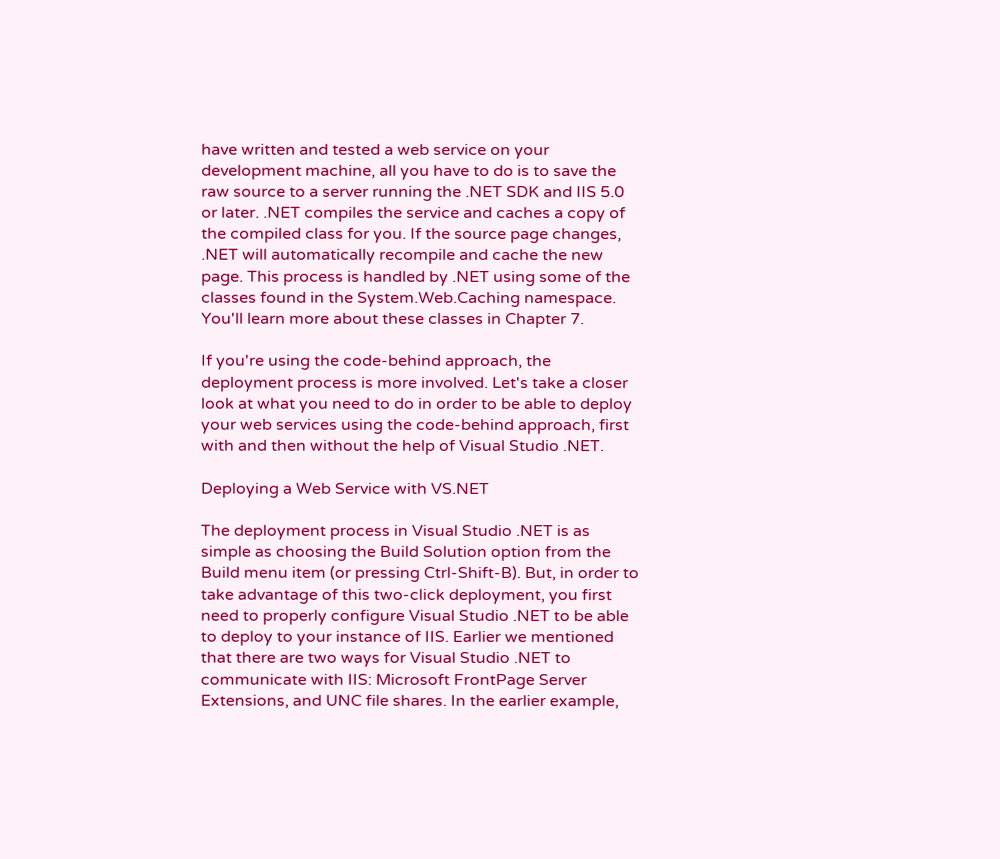have written and tested a web service on your development machine, all you have to do is to save the raw source to a server running the .NET SDK and IIS 5.0 or later. .NET compiles the service and caches a copy of the compiled class for you. If the source page changes, .NET will automatically recompile and cache the new page. This process is handled by .NET using some of the classes found in the System.Web.Caching namespace. You'll learn more about these classes in Chapter 7.

If you're using the code-behind approach, the deployment process is more involved. Let's take a closer look at what you need to do in order to be able to deploy your web services using the code-behind approach, first with and then without the help of Visual Studio .NET.

Deploying a Web Service with VS.NET

The deployment process in Visual Studio .NET is as simple as choosing the Build Solution option from the Build menu item (or pressing Ctrl-Shift-B). But, in order to take advantage of this two-click deployment, you first need to properly configure Visual Studio .NET to be able to deploy to your instance of IIS. Earlier we mentioned that there are two ways for Visual Studio .NET to communicate with IIS: Microsoft FrontPage Server Extensions, and UNC file shares. In the earlier example,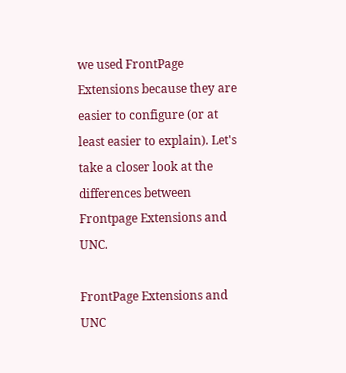we used FrontPage Extensions because they are easier to configure (or at least easier to explain). Let's take a closer look at the differences between Frontpage Extensions and UNC.

FrontPage Extensions and UNC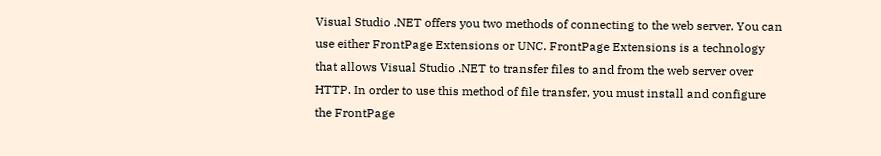Visual Studio .NET offers you two methods of connecting to the web server. You can use either FrontPage Extensions or UNC. FrontPage Extensions is a technology that allows Visual Studio .NET to transfer files to and from the web server over HTTP. In order to use this method of file transfer, you must install and configure the FrontPage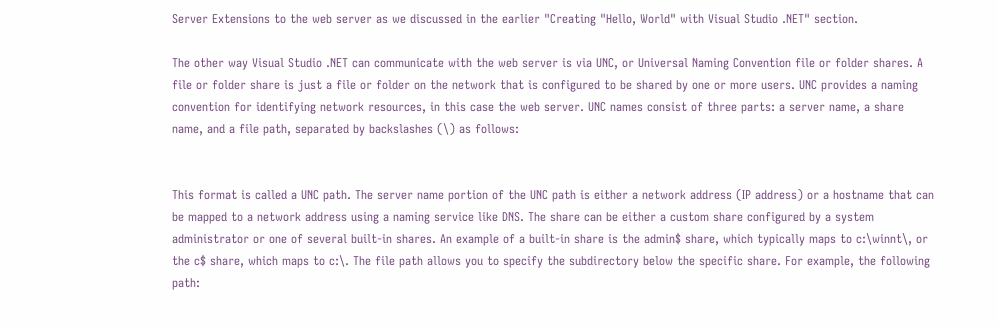Server Extensions to the web server as we discussed in the earlier "Creating "Hello, World" with Visual Studio .NET" section.

The other way Visual Studio .NET can communicate with the web server is via UNC, or Universal Naming Convention file or folder shares. A file or folder share is just a file or folder on the network that is configured to be shared by one or more users. UNC provides a naming convention for identifying network resources, in this case the web server. UNC names consist of three parts: a server name, a share name, and a file path, separated by backslashes (\) as follows:


This format is called a UNC path. The server name portion of the UNC path is either a network address (IP address) or a hostname that can be mapped to a network address using a naming service like DNS. The share can be either a custom share configured by a system administrator or one of several built-in shares. An example of a built-in share is the admin$ share, which typically maps to c:\winnt\, or the c$ share, which maps to c:\. The file path allows you to specify the subdirectory below the specific share. For example, the following path: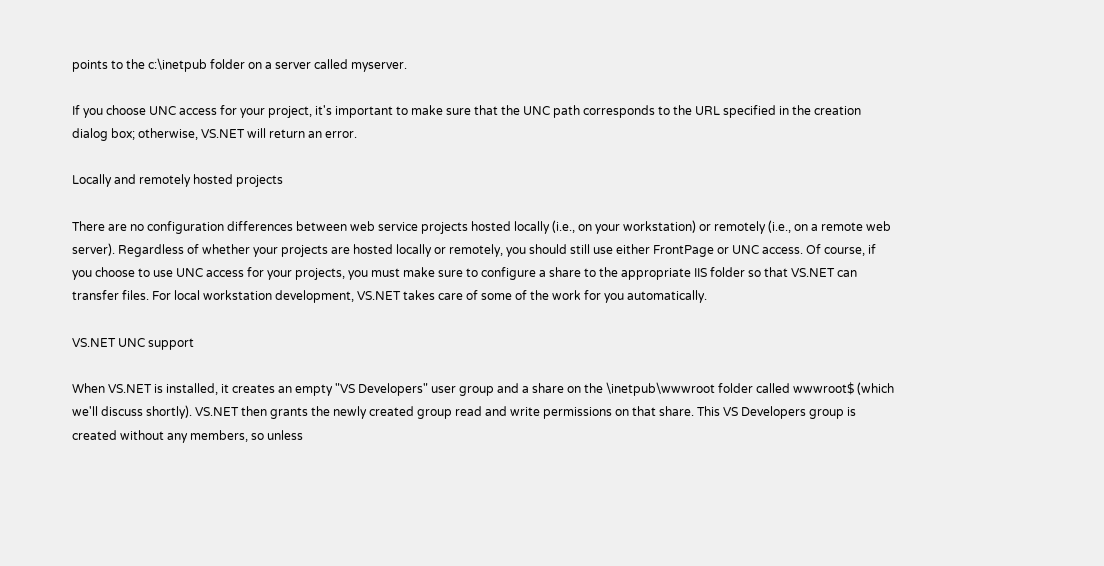points to the c:\inetpub folder on a server called myserver.

If you choose UNC access for your project, it's important to make sure that the UNC path corresponds to the URL specified in the creation dialog box; otherwise, VS.NET will return an error.

Locally and remotely hosted projects

There are no configuration differences between web service projects hosted locally (i.e., on your workstation) or remotely (i.e., on a remote web server). Regardless of whether your projects are hosted locally or remotely, you should still use either FrontPage or UNC access. Of course, if you choose to use UNC access for your projects, you must make sure to configure a share to the appropriate IIS folder so that VS.NET can transfer files. For local workstation development, VS.NET takes care of some of the work for you automatically.

VS.NET UNC support

When VS.NET is installed, it creates an empty "VS Developers" user group and a share on the \inetpub\wwwroot folder called wwwroot$ (which we'll discuss shortly). VS.NET then grants the newly created group read and write permissions on that share. This VS Developers group is created without any members, so unless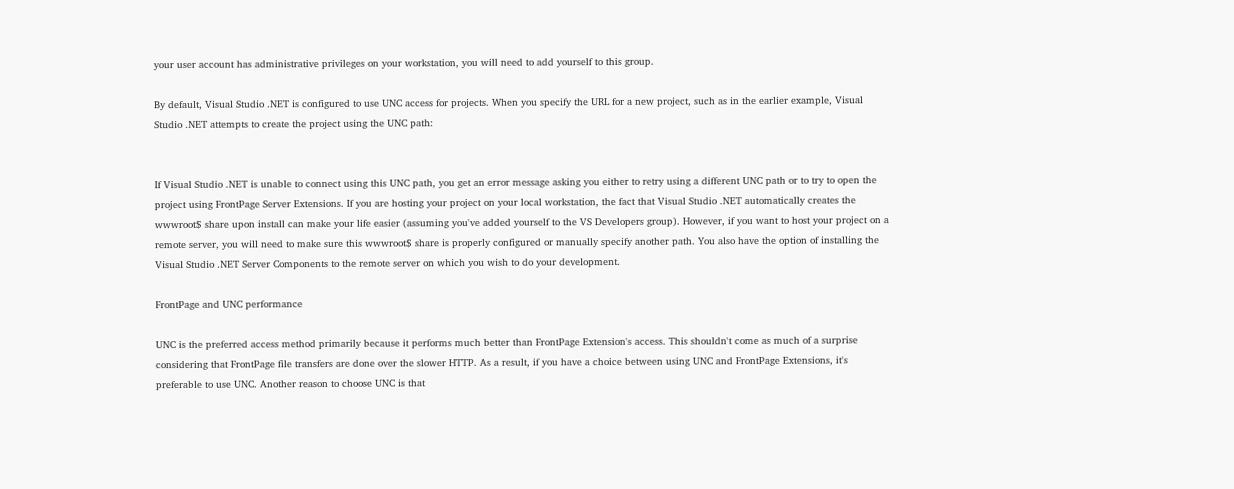your user account has administrative privileges on your workstation, you will need to add yourself to this group.

By default, Visual Studio .NET is configured to use UNC access for projects. When you specify the URL for a new project, such as in the earlier example, Visual Studio .NET attempts to create the project using the UNC path:


If Visual Studio .NET is unable to connect using this UNC path, you get an error message asking you either to retry using a different UNC path or to try to open the project using FrontPage Server Extensions. If you are hosting your project on your local workstation, the fact that Visual Studio .NET automatically creates the wwwroot$ share upon install can make your life easier (assuming you've added yourself to the VS Developers group). However, if you want to host your project on a remote server, you will need to make sure this wwwroot$ share is properly configured or manually specify another path. You also have the option of installing the Visual Studio .NET Server Components to the remote server on which you wish to do your development.

FrontPage and UNC performance

UNC is the preferred access method primarily because it performs much better than FrontPage Extension's access. This shouldn't come as much of a surprise considering that FrontPage file transfers are done over the slower HTTP. As a result, if you have a choice between using UNC and FrontPage Extensions, it's preferable to use UNC. Another reason to choose UNC is that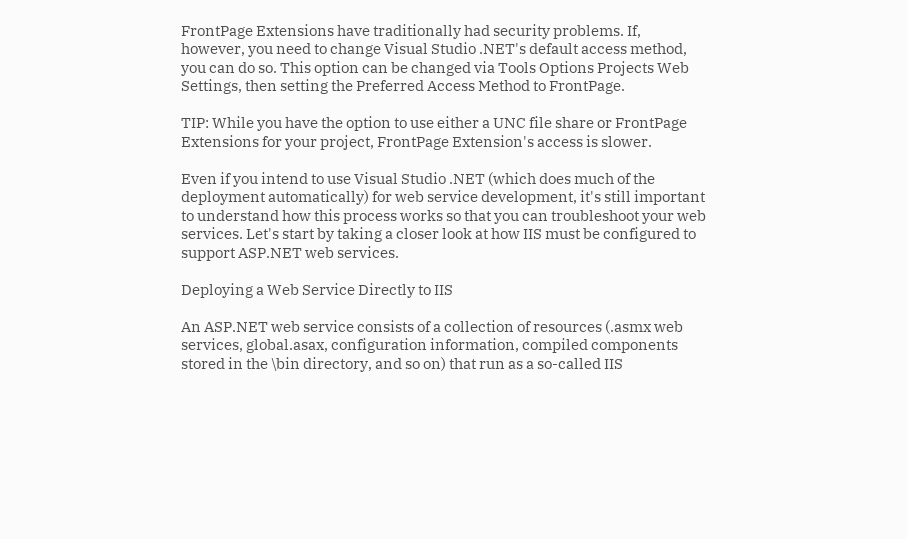FrontPage Extensions have traditionally had security problems. If, however, you need to change Visual Studio .NET's default access method, you can do so. This option can be changed via Tools Options Projects Web Settings, then setting the Preferred Access Method to FrontPage.

TIP: While you have the option to use either a UNC file share or FrontPage Extensions for your project, FrontPage Extension's access is slower.

Even if you intend to use Visual Studio .NET (which does much of the deployment automatically) for web service development, it's still important to understand how this process works so that you can troubleshoot your web services. Let's start by taking a closer look at how IIS must be configured to support ASP.NET web services.

Deploying a Web Service Directly to IIS

An ASP.NET web service consists of a collection of resources (.asmx web services, global.asax, configuration information, compiled components stored in the \bin directory, and so on) that run as a so-called IIS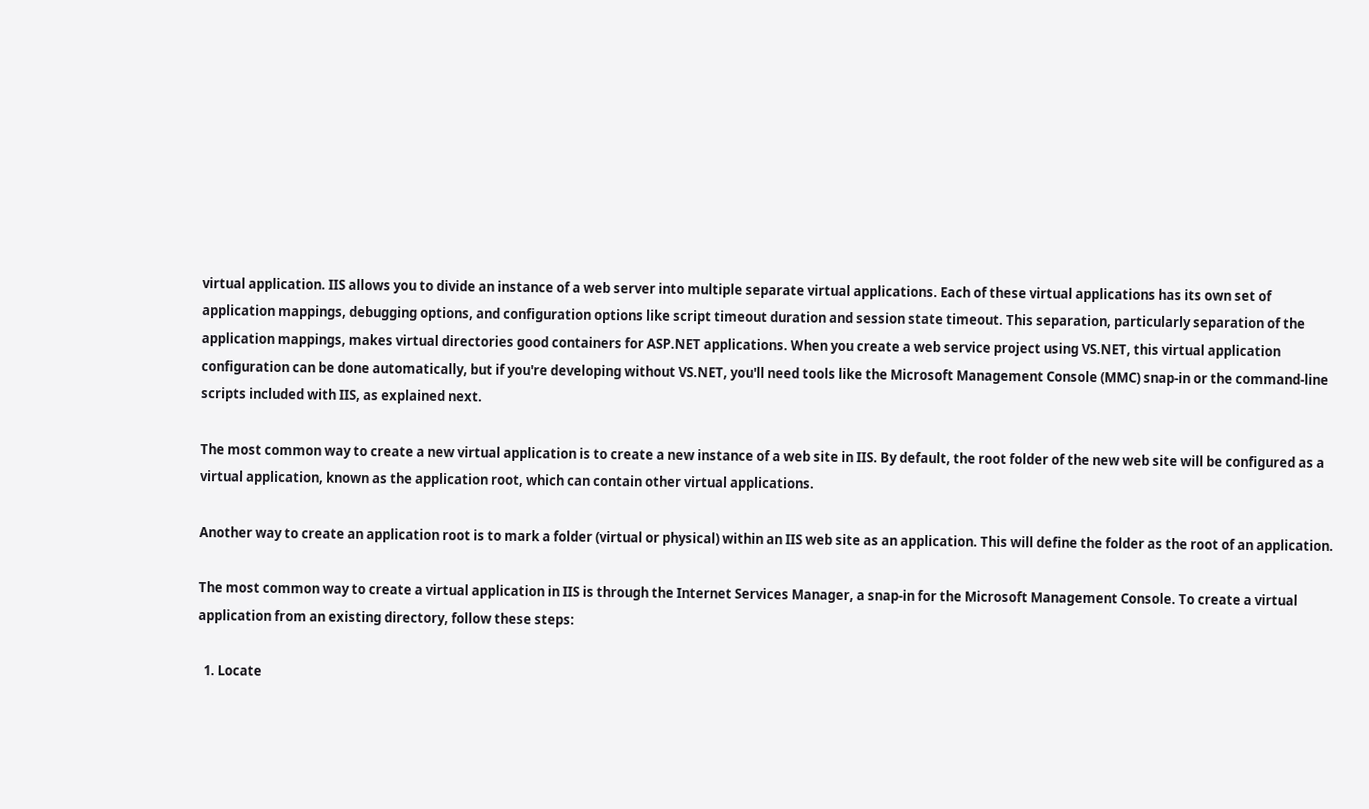virtual application. IIS allows you to divide an instance of a web server into multiple separate virtual applications. Each of these virtual applications has its own set of application mappings, debugging options, and configuration options like script timeout duration and session state timeout. This separation, particularly separation of the application mappings, makes virtual directories good containers for ASP.NET applications. When you create a web service project using VS.NET, this virtual application configuration can be done automatically, but if you're developing without VS.NET, you'll need tools like the Microsoft Management Console (MMC) snap-in or the command-line scripts included with IIS, as explained next.

The most common way to create a new virtual application is to create a new instance of a web site in IIS. By default, the root folder of the new web site will be configured as a virtual application, known as the application root, which can contain other virtual applications.

Another way to create an application root is to mark a folder (virtual or physical) within an IIS web site as an application. This will define the folder as the root of an application.

The most common way to create a virtual application in IIS is through the Internet Services Manager, a snap-in for the Microsoft Management Console. To create a virtual application from an existing directory, follow these steps:

  1. Locate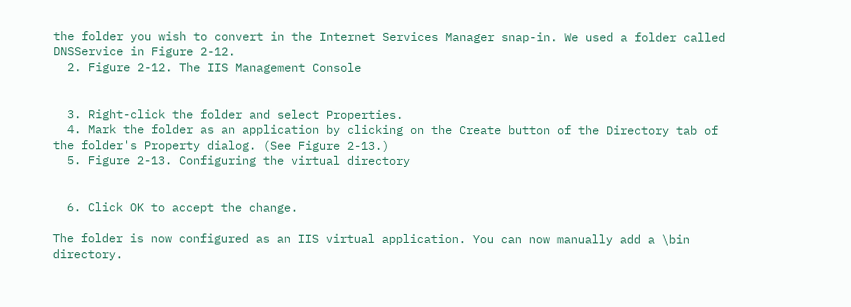the folder you wish to convert in the Internet Services Manager snap-in. We used a folder called DNSService in Figure 2-12.
  2. Figure 2-12. The IIS Management Console


  3. Right-click the folder and select Properties.
  4. Mark the folder as an application by clicking on the Create button of the Directory tab of the folder's Property dialog. (See Figure 2-13.)
  5. Figure 2-13. Configuring the virtual directory


  6. Click OK to accept the change.

The folder is now configured as an IIS virtual application. You can now manually add a \bin directory.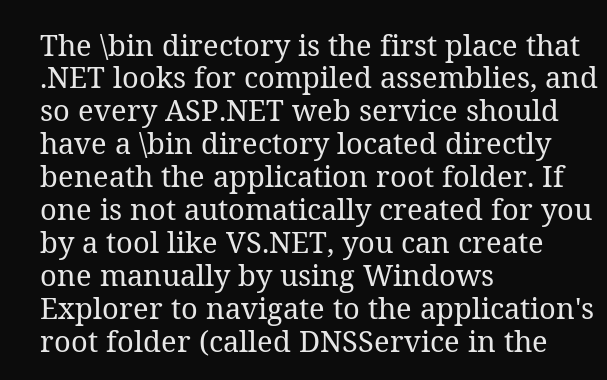The \bin directory is the first place that .NET looks for compiled assemblies, and so every ASP.NET web service should have a \bin directory located directly beneath the application root folder. If one is not automatically created for you by a tool like VS.NET, you can create one manually by using Windows Explorer to navigate to the application's root folder (called DNSService in the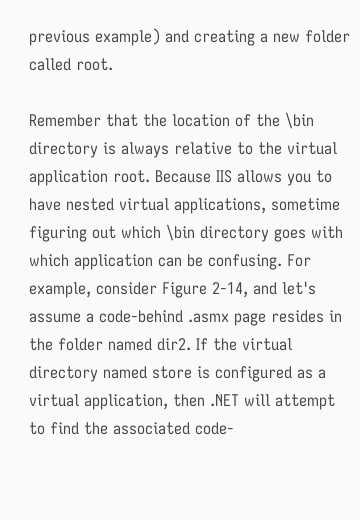previous example) and creating a new folder called root.

Remember that the location of the \bin directory is always relative to the virtual application root. Because IIS allows you to have nested virtual applications, sometime figuring out which \bin directory goes with which application can be confusing. For example, consider Figure 2-14, and let's assume a code-behind .asmx page resides in the folder named dir2. If the virtual directory named store is configured as a virtual application, then .NET will attempt to find the associated code-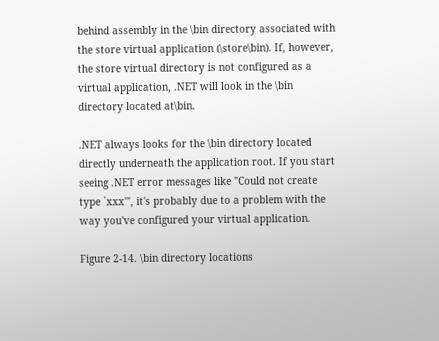behind assembly in the \bin directory associated with the store virtual application (\store\bin). If, however, the store virtual directory is not configured as a virtual application, .NET will look in the \bin directory located at\bin.

.NET always looks for the \bin directory located directly underneath the application root. If you start seeing .NET error messages like "Could not create type `xxx'", it's probably due to a problem with the way you've configured your virtual application.

Figure 2-14. \bin directory locations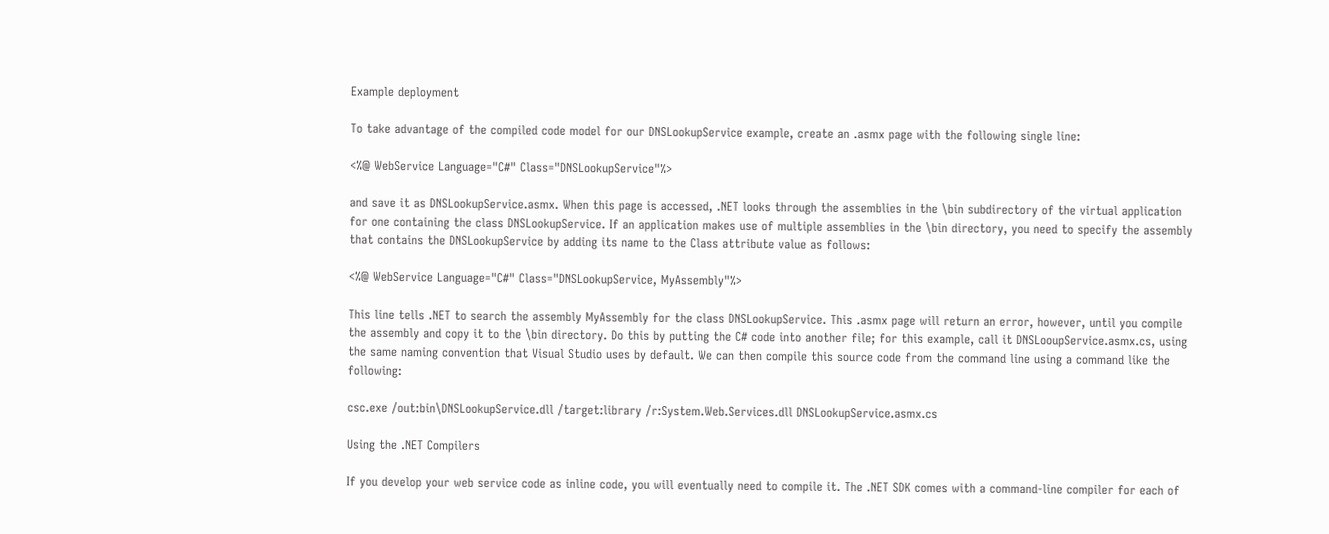Example deployment

To take advantage of the compiled code model for our DNSLookupService example, create an .asmx page with the following single line:

<%@ WebService Language="C#" Class="DNSLookupService"%>

and save it as DNSLookupService.asmx. When this page is accessed, .NET looks through the assemblies in the \bin subdirectory of the virtual application for one containing the class DNSLookupService. If an application makes use of multiple assemblies in the \bin directory, you need to specify the assembly that contains the DNSLookupService by adding its name to the Class attribute value as follows:

<%@ WebService Language="C#" Class="DNSLookupService, MyAssembly"%>

This line tells .NET to search the assembly MyAssembly for the class DNSLookupService. This .asmx page will return an error, however, until you compile the assembly and copy it to the \bin directory. Do this by putting the C# code into another file; for this example, call it DNSLooupService.asmx.cs, using the same naming convention that Visual Studio uses by default. We can then compile this source code from the command line using a command like the following:

csc.exe /out:bin\DNSLookupService.dll /target:library /r:System.Web.Services.dll DNSLookupService.asmx.cs

Using the .NET Compilers

If you develop your web service code as inline code, you will eventually need to compile it. The .NET SDK comes with a command-line compiler for each of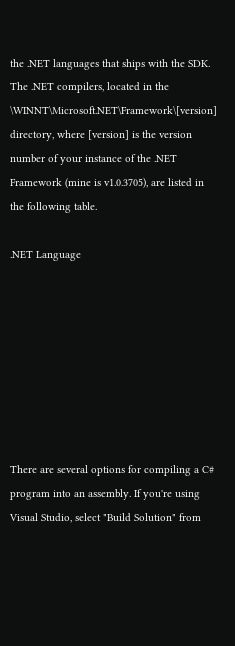the .NET languages that ships with the SDK. The .NET compilers, located in the \WINNT\Microsoft.NET\Framework\[version] directory, where [version] is the version number of your instance of the .NET Framework (mine is v1.0.3705), are listed in the following table.

.NET Language








There are several options for compiling a C# program into an assembly. If you're using Visual Studio, select "Build Solution" from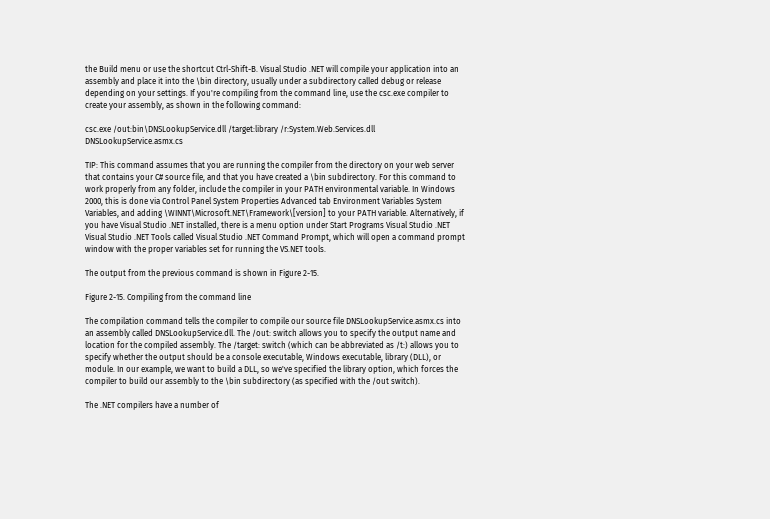the Build menu or use the shortcut Ctrl-Shift-B. Visual Studio .NET will compile your application into an assembly and place it into the \bin directory, usually under a subdirectory called debug or release depending on your settings. If you're compiling from the command line, use the csc.exe compiler to create your assembly, as shown in the following command:

csc.exe /out:bin\DNSLookupService.dll /target:library /r:System.Web.Services.dll DNSLookupService.asmx.cs

TIP: This command assumes that you are running the compiler from the directory on your web server that contains your C# source file, and that you have created a \bin subdirectory. For this command to work properly from any folder, include the compiler in your PATH environmental variable. In Windows 2000, this is done via Control Panel System Properties Advanced tab Environment Variables System Variables, and adding \WINNT\Microsoft.NET\Framework\[version] to your PATH variable. Alternatively, if you have Visual Studio .NET installed, there is a menu option under Start Programs Visual Studio .NET Visual Studio .NET Tools called Visual Studio .NET Command Prompt, which will open a command prompt window with the proper variables set for running the VS.NET tools.

The output from the previous command is shown in Figure 2-15.

Figure 2-15. Compiling from the command line

The compilation command tells the compiler to compile our source file DNSLookupService.asmx.cs into an assembly called DNSLookupService.dll. The /out: switch allows you to specify the output name and location for the compiled assembly. The /target: switch (which can be abbreviated as /t:) allows you to specify whether the output should be a console executable, Windows executable, library (DLL), or module. In our example, we want to build a DLL, so we've specified the library option, which forces the compiler to build our assembly to the \bin subdirectory (as specified with the /out switch).

The .NET compilers have a number of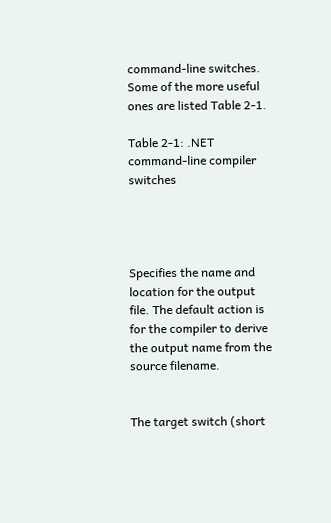command-line switches. Some of the more useful ones are listed Table 2-1.

Table 2-1: .NET command-line compiler switches




Specifies the name and location for the output file. The default action is for the compiler to derive the output name from the source filename.


The target switch (short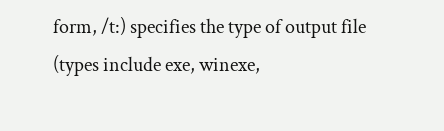form, /t:) specifies the type of output file (types include exe, winexe,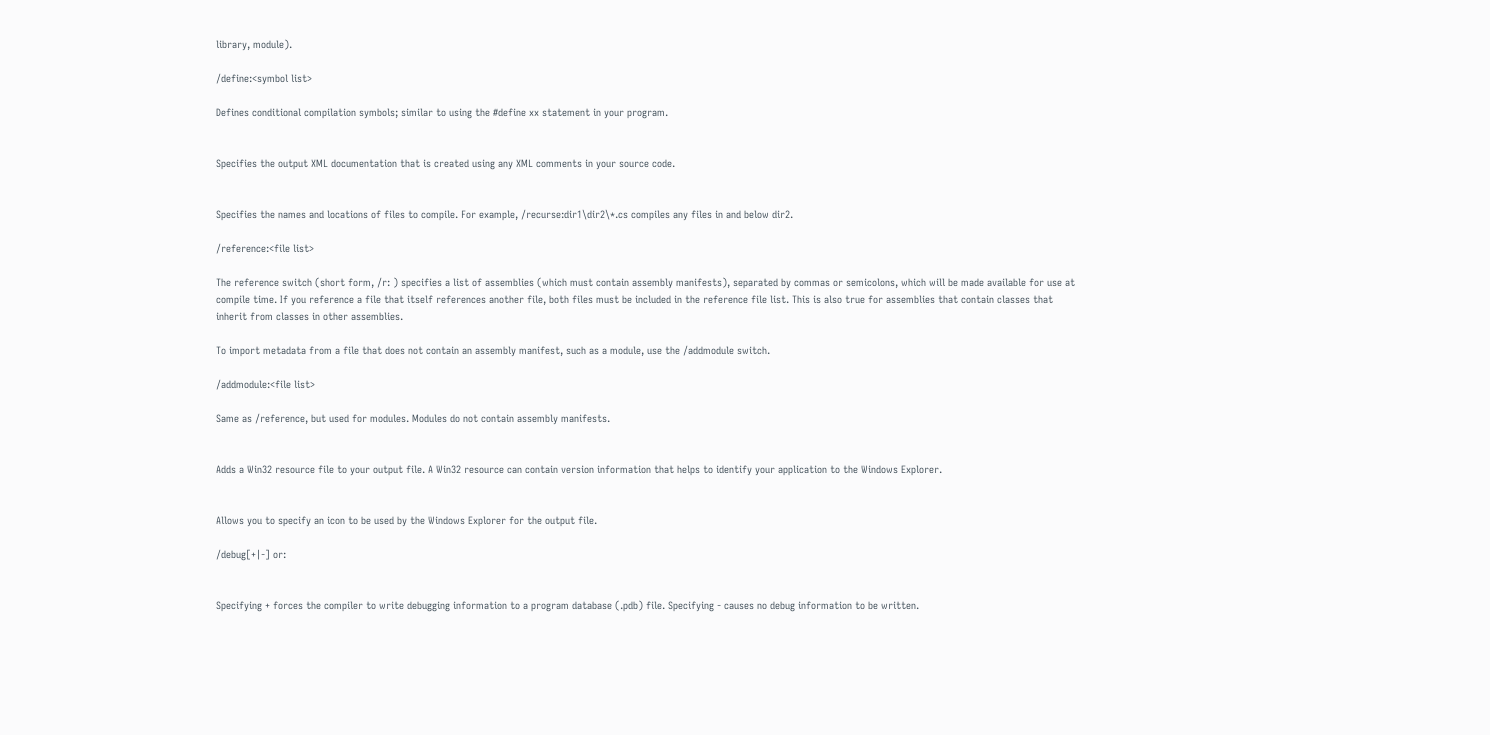library, module).

/define:<symbol list>

Defines conditional compilation symbols; similar to using the #define xx statement in your program.


Specifies the output XML documentation that is created using any XML comments in your source code.


Specifies the names and locations of files to compile. For example, /recurse:dir1\dir2\*.cs compiles any files in and below dir2.

/reference:<file list>

The reference switch (short form, /r: ) specifies a list of assemblies (which must contain assembly manifests), separated by commas or semicolons, which will be made available for use at compile time. If you reference a file that itself references another file, both files must be included in the reference file list. This is also true for assemblies that contain classes that inherit from classes in other assemblies.

To import metadata from a file that does not contain an assembly manifest, such as a module, use the /addmodule switch.

/addmodule:<file list>

Same as /reference, but used for modules. Modules do not contain assembly manifests.


Adds a Win32 resource file to your output file. A Win32 resource can contain version information that helps to identify your application to the Windows Explorer.


Allows you to specify an icon to be used by the Windows Explorer for the output file.

/debug[+|-] or:


Specifying + forces the compiler to write debugging information to a program database (.pdb) file. Specifying - causes no debug information to be written.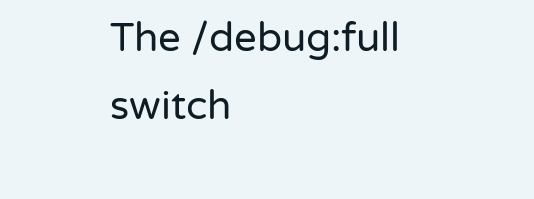The /debug:full switch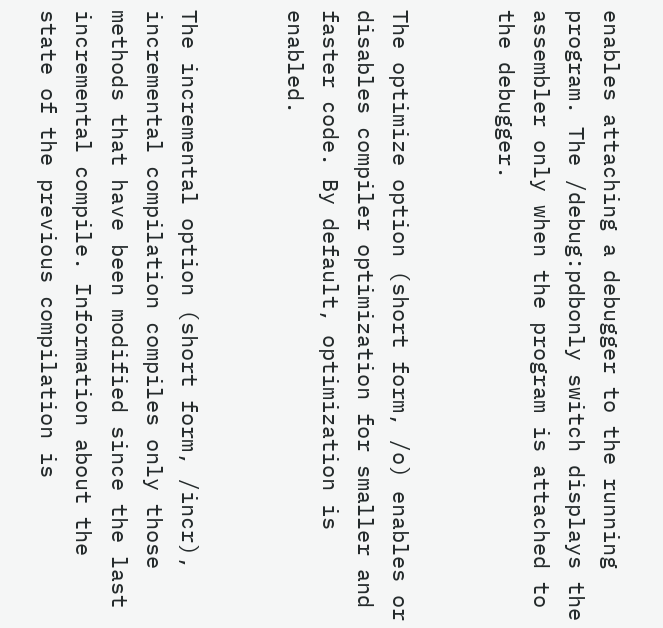enables attaching a debugger to the running program. The /debug:pdbonly switch displays the assembler only when the program is attached to the debugger.


The optimize option (short form, /o) enables or disables compiler optimization for smaller and faster code. By default, optimization is enabled.


The incremental option (short form, /incr), incremental compilation compiles only those methods that have been modified since the last incremental compile. Information about the state of the previous compilation is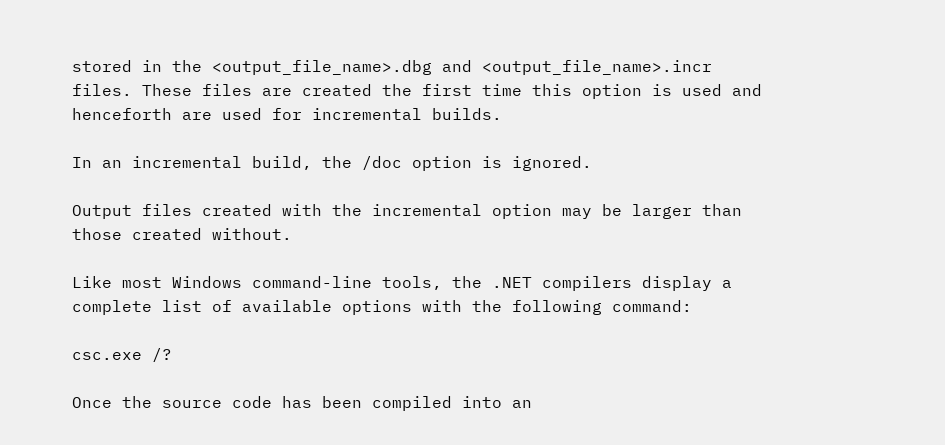stored in the <output_file_name>.dbg and <output_file_name>.incr files. These files are created the first time this option is used and henceforth are used for incremental builds.

In an incremental build, the /doc option is ignored.

Output files created with the incremental option may be larger than those created without.

Like most Windows command-line tools, the .NET compilers display a complete list of available options with the following command:

csc.exe /?

Once the source code has been compiled into an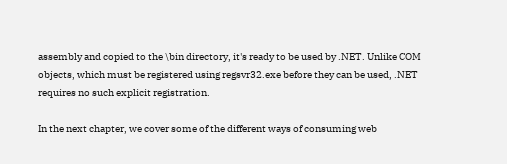assembly and copied to the \bin directory, it's ready to be used by .NET. Unlike COM objects, which must be registered using regsvr32.exe before they can be used, .NET requires no such explicit registration.

In the next chapter, we cover some of the different ways of consuming web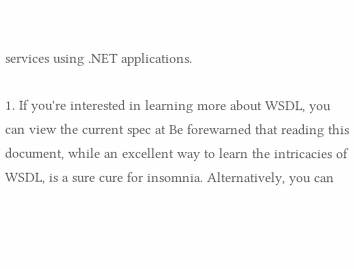services using .NET applications.

1. If you're interested in learning more about WSDL, you can view the current spec at Be forewarned that reading this document, while an excellent way to learn the intricacies of WSDL, is a sure cure for insomnia. Alternatively, you can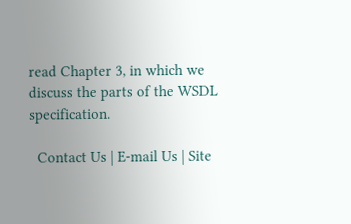read Chapter 3, in which we discuss the parts of the WSDL specification.

  Contact Us | E-mail Us | Site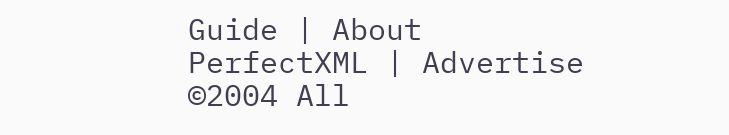Guide | About PerfectXML | Advertise ©2004 All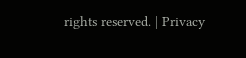rights reserved. | Privacy